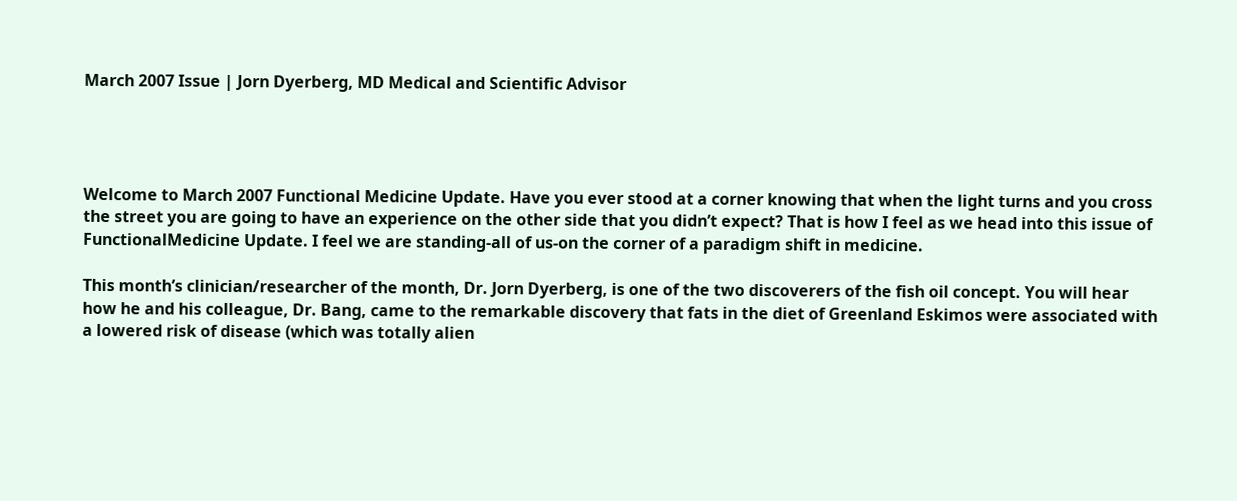March 2007 Issue | Jorn Dyerberg, MD Medical and Scientific Advisor




Welcome to March 2007 Functional Medicine Update. Have you ever stood at a corner knowing that when the light turns and you cross the street you are going to have an experience on the other side that you didn’t expect? That is how I feel as we head into this issue of FunctionalMedicine Update. I feel we are standing-all of us-on the corner of a paradigm shift in medicine.

This month’s clinician/researcher of the month, Dr. Jorn Dyerberg, is one of the two discoverers of the fish oil concept. You will hear how he and his colleague, Dr. Bang, came to the remarkable discovery that fats in the diet of Greenland Eskimos were associated with a lowered risk of disease (which was totally alien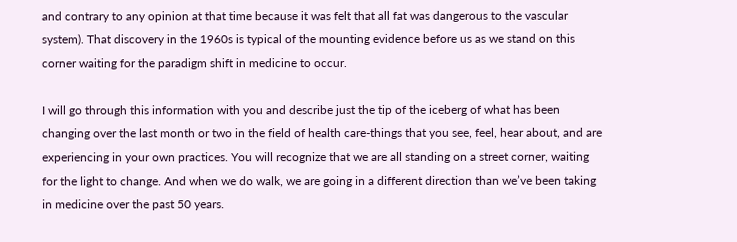and contrary to any opinion at that time because it was felt that all fat was dangerous to the vascular system). That discovery in the 1960s is typical of the mounting evidence before us as we stand on this corner waiting for the paradigm shift in medicine to occur.

I will go through this information with you and describe just the tip of the iceberg of what has been changing over the last month or two in the field of health care-things that you see, feel, hear about, and are experiencing in your own practices. You will recognize that we are all standing on a street corner, waiting for the light to change. And when we do walk, we are going in a different direction than we’ve been taking in medicine over the past 50 years.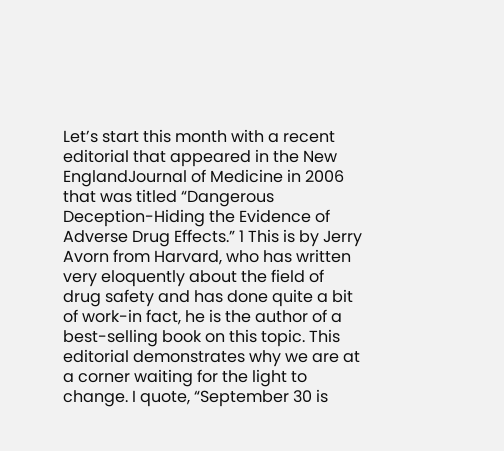Let’s start this month with a recent editorial that appeared in the New EnglandJournal of Medicine in 2006 that was titled “Dangerous Deception-Hiding the Evidence of Adverse Drug Effects.” 1 This is by Jerry Avorn from Harvard, who has written very eloquently about the field of drug safety and has done quite a bit of work-in fact, he is the author of a best-selling book on this topic. This editorial demonstrates why we are at a corner waiting for the light to change. I quote, “September 30 is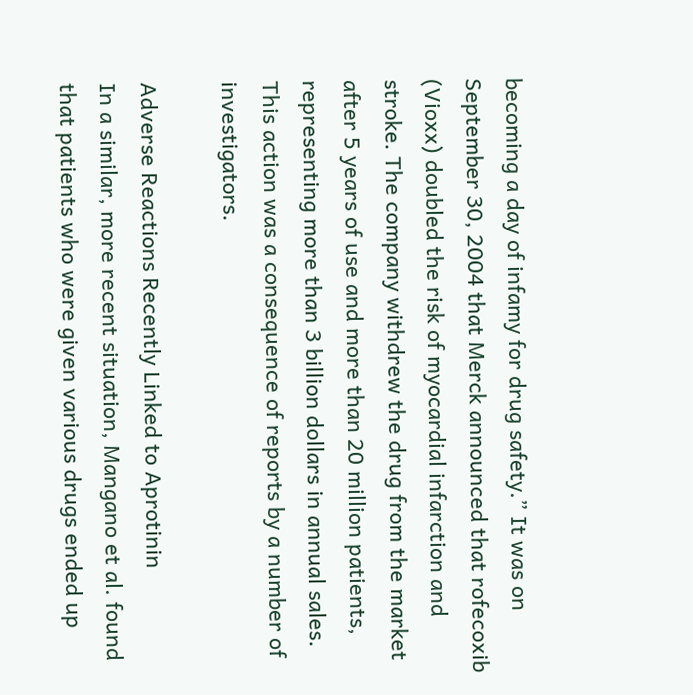becoming a day of infamy for drug safety.” It was on September 30, 2004 that Merck announced that rofecoxib (Vioxx) doubled the risk of myocardial infarction and stroke. The company withdrew the drug from the market after 5 years of use and more than 20 million patients, representing more than 3 billion dollars in annual sales. This action was a consequence of reports by a number of investigators.

Adverse Reactions Recently Linked to Aprotinin
In a similar, more recent situation, Mangano et al. found that patients who were given various drugs ended up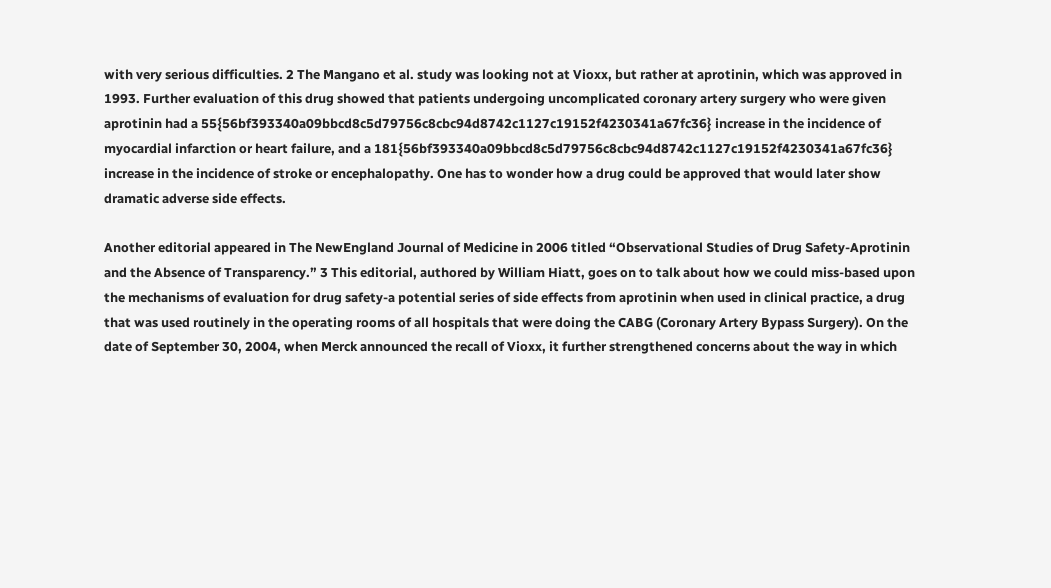with very serious difficulties. 2 The Mangano et al. study was looking not at Vioxx, but rather at aprotinin, which was approved in 1993. Further evaluation of this drug showed that patients undergoing uncomplicated coronary artery surgery who were given aprotinin had a 55{56bf393340a09bbcd8c5d79756c8cbc94d8742c1127c19152f4230341a67fc36} increase in the incidence of myocardial infarction or heart failure, and a 181{56bf393340a09bbcd8c5d79756c8cbc94d8742c1127c19152f4230341a67fc36} increase in the incidence of stroke or encephalopathy. One has to wonder how a drug could be approved that would later show dramatic adverse side effects.

Another editorial appeared in The NewEngland Journal of Medicine in 2006 titled “Observational Studies of Drug Safety-Aprotinin and the Absence of Transparency.” 3 This editorial, authored by William Hiatt, goes on to talk about how we could miss-based upon the mechanisms of evaluation for drug safety-a potential series of side effects from aprotinin when used in clinical practice, a drug that was used routinely in the operating rooms of all hospitals that were doing the CABG (Coronary Artery Bypass Surgery). On the date of September 30, 2004, when Merck announced the recall of Vioxx, it further strengthened concerns about the way in which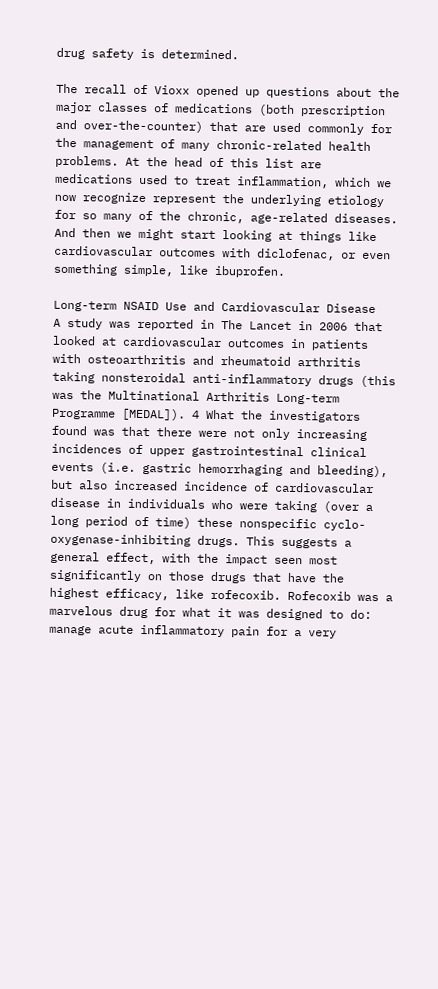drug safety is determined.

The recall of Vioxx opened up questions about the major classes of medications (both prescription and over-the-counter) that are used commonly for the management of many chronic-related health problems. At the head of this list are medications used to treat inflammation, which we now recognize represent the underlying etiology for so many of the chronic, age-related diseases. And then we might start looking at things like cardiovascular outcomes with diclofenac, or even something simple, like ibuprofen.

Long-term NSAID Use and Cardiovascular Disease
A study was reported in The Lancet in 2006 that looked at cardiovascular outcomes in patients with osteoarthritis and rheumatoid arthritis taking nonsteroidal anti-inflammatory drugs (this was the Multinational Arthritis Long-term Programme [MEDAL]). 4 What the investigators found was that there were not only increasing incidences of upper gastrointestinal clinical events (i.e. gastric hemorrhaging and bleeding), but also increased incidence of cardiovascular disease in individuals who were taking (over a long period of time) these nonspecific cyclo-oxygenase-inhibiting drugs. This suggests a general effect, with the impact seen most significantly on those drugs that have the highest efficacy, like rofecoxib. Rofecoxib was a marvelous drug for what it was designed to do: manage acute inflammatory pain for a very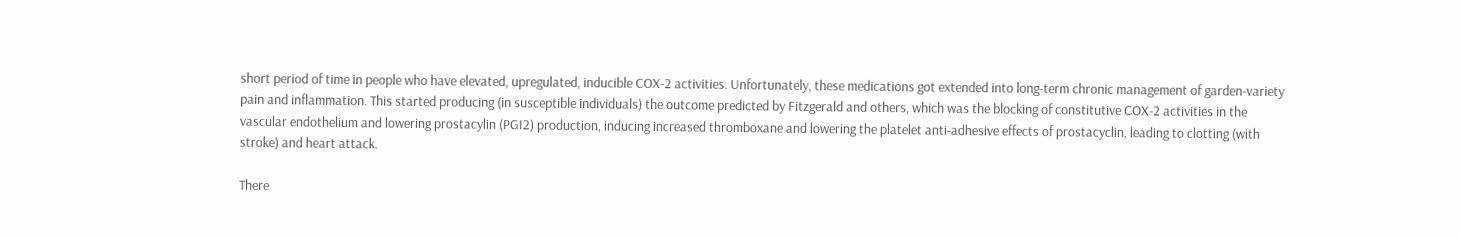short period of time in people who have elevated, upregulated, inducible COX-2 activities. Unfortunately, these medications got extended into long-term chronic management of garden-variety pain and inflammation. This started producing (in susceptible individuals) the outcome predicted by Fitzgerald and others, which was the blocking of constitutive COX-2 activities in the vascular endothelium and lowering prostacylin (PGI2) production, inducing increased thromboxane and lowering the platelet anti-adhesive effects of prostacyclin, leading to clotting (with stroke) and heart attack.

There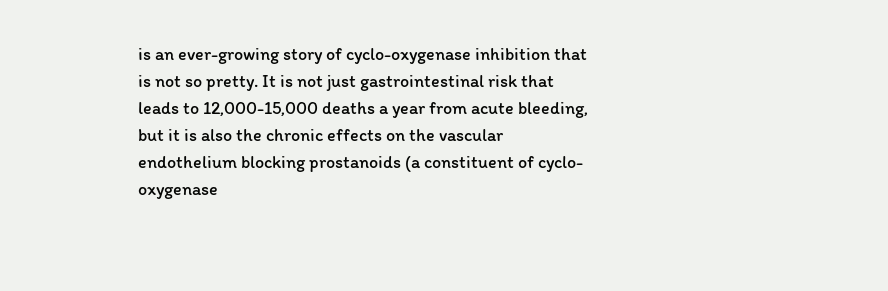is an ever-growing story of cyclo-oxygenase inhibition that is not so pretty. It is not just gastrointestinal risk that leads to 12,000-15,000 deaths a year from acute bleeding, but it is also the chronic effects on the vascular endothelium blocking prostanoids (a constituent of cyclo-oxygenase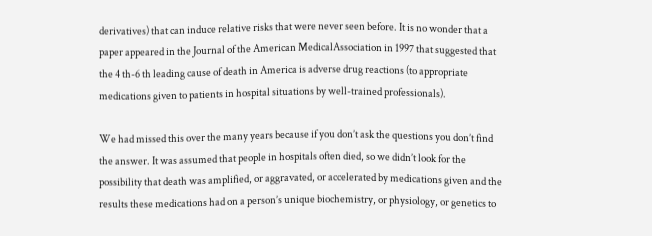derivatives) that can induce relative risks that were never seen before. It is no wonder that a paper appeared in the Journal of the American MedicalAssociation in 1997 that suggested that the 4 th-6 th leading cause of death in America is adverse drug reactions (to appropriate medications given to patients in hospital situations by well-trained professionals).

We had missed this over the many years because if you don’t ask the questions you don’t find the answer. It was assumed that people in hospitals often died, so we didn’t look for the possibility that death was amplified, or aggravated, or accelerated by medications given and the results these medications had on a person’s unique biochemistry, or physiology, or genetics to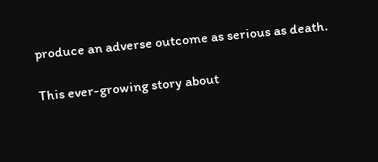produce an adverse outcome as serious as death.

This ever-growing story about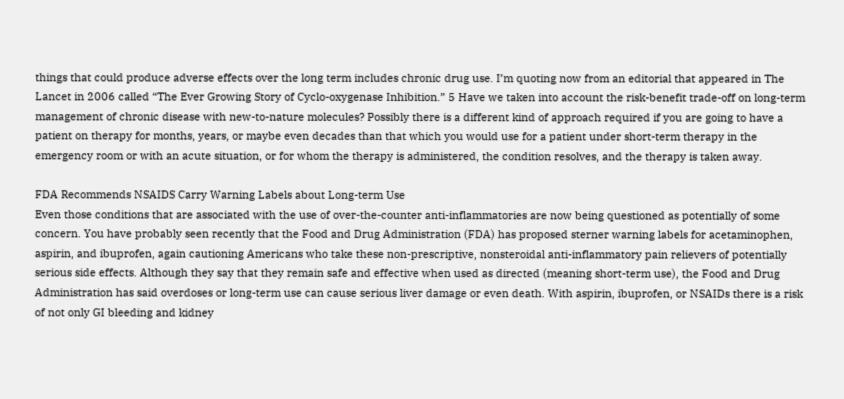things that could produce adverse effects over the long term includes chronic drug use. I’m quoting now from an editorial that appeared in The Lancet in 2006 called “The Ever Growing Story of Cyclo-oxygenase Inhibition.” 5 Have we taken into account the risk-benefit trade-off on long-term management of chronic disease with new-to-nature molecules? Possibly there is a different kind of approach required if you are going to have a patient on therapy for months, years, or maybe even decades than that which you would use for a patient under short-term therapy in the emergency room or with an acute situation, or for whom the therapy is administered, the condition resolves, and the therapy is taken away.

FDA Recommends NSAIDS Carry Warning Labels about Long-term Use
Even those conditions that are associated with the use of over-the-counter anti-inflammatories are now being questioned as potentially of some concern. You have probably seen recently that the Food and Drug Administration (FDA) has proposed sterner warning labels for acetaminophen, aspirin, and ibuprofen, again cautioning Americans who take these non-prescriptive, nonsteroidal anti-inflammatory pain relievers of potentially serious side effects. Although they say that they remain safe and effective when used as directed (meaning short-term use), the Food and Drug Administration has said overdoses or long-term use can cause serious liver damage or even death. With aspirin, ibuprofen, or NSAIDs there is a risk of not only GI bleeding and kidney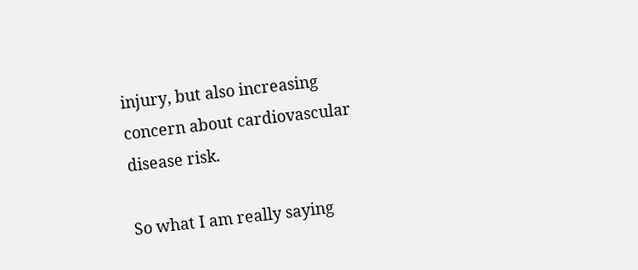injury, but also increasing concern about cardiovascular disease risk.

So what I am really saying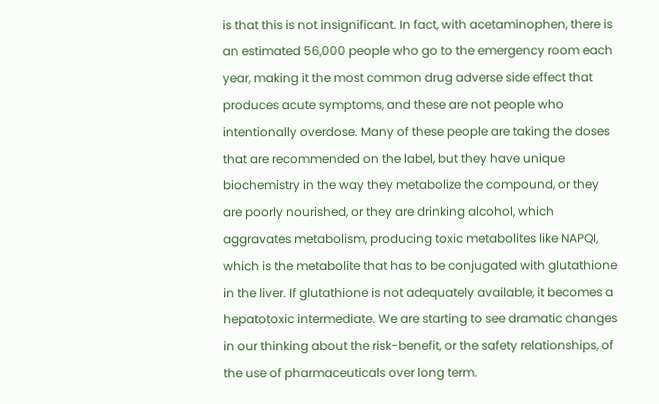is that this is not insignificant. In fact, with acetaminophen, there is an estimated 56,000 people who go to the emergency room each year, making it the most common drug adverse side effect that produces acute symptoms, and these are not people who intentionally overdose. Many of these people are taking the doses that are recommended on the label, but they have unique biochemistry in the way they metabolize the compound, or they are poorly nourished, or they are drinking alcohol, which aggravates metabolism, producing toxic metabolites like NAPQI, which is the metabolite that has to be conjugated with glutathione in the liver. If glutathione is not adequately available, it becomes a hepatotoxic intermediate. We are starting to see dramatic changes in our thinking about the risk-benefit, or the safety relationships, of the use of pharmaceuticals over long term.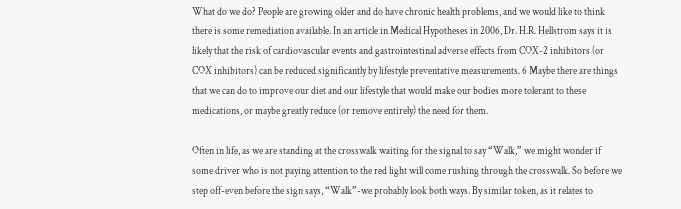What do we do? People are growing older and do have chronic health problems, and we would like to think there is some remediation available. In an article in Medical Hypotheses in 2006, Dr. H.R. Hellstrom says it is likely that the risk of cardiovascular events and gastrointestinal adverse effects from COX-2 inhibitors (or COX inhibitors) can be reduced significantly by lifestyle preventative measurements. 6 Maybe there are things that we can do to improve our diet and our lifestyle that would make our bodies more tolerant to these medications, or maybe greatly reduce (or remove entirely) the need for them.

Often in life, as we are standing at the crosswalk waiting for the signal to say “Walk,” we might wonder if some driver who is not paying attention to the red light will come rushing through the crosswalk. So before we step off-even before the sign says, “Walk”-we probably look both ways. By similar token, as it relates to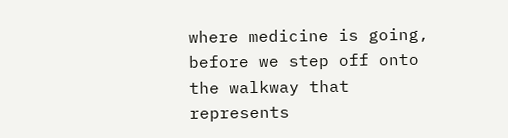where medicine is going, before we step off onto the walkway that represents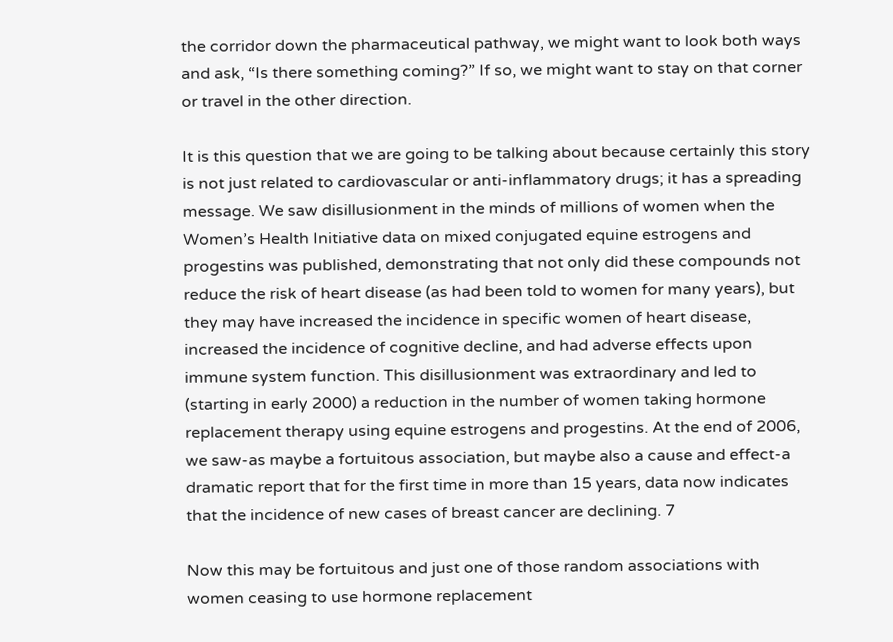the corridor down the pharmaceutical pathway, we might want to look both ways and ask, “Is there something coming?” If so, we might want to stay on that corner or travel in the other direction.

It is this question that we are going to be talking about because certainly this story is not just related to cardiovascular or anti-inflammatory drugs; it has a spreading message. We saw disillusionment in the minds of millions of women when the Women’s Health Initiative data on mixed conjugated equine estrogens and progestins was published, demonstrating that not only did these compounds not reduce the risk of heart disease (as had been told to women for many years), but they may have increased the incidence in specific women of heart disease, increased the incidence of cognitive decline, and had adverse effects upon immune system function. This disillusionment was extraordinary and led to (starting in early 2000) a reduction in the number of women taking hormone replacement therapy using equine estrogens and progestins. At the end of 2006, we saw-as maybe a fortuitous association, but maybe also a cause and effect-a dramatic report that for the first time in more than 15 years, data now indicates that the incidence of new cases of breast cancer are declining. 7

Now this may be fortuitous and just one of those random associations with women ceasing to use hormone replacement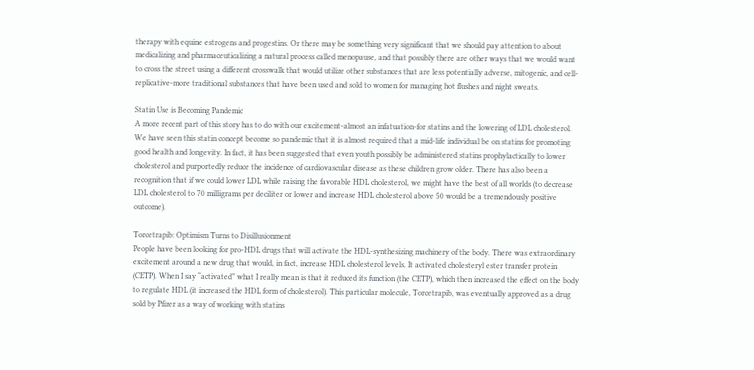therapy with equine estrogens and progestins. Or there may be something very significant that we should pay attention to about medicalizing and pharmaceuticalizing a natural process called menopause, and that possibly there are other ways that we would want to cross the street using a different crosswalk that would utilize other substances that are less potentially adverse, mitogenic, and cell-replicative-more traditional substances that have been used and sold to women for managing hot flushes and night sweats.

Statin Use is Becoming Pandemic
A more recent part of this story has to do with our excitement-almost an infatuation-for statins and the lowering of LDL cholesterol. We have seen this statin concept become so pandemic that it is almost required that a mid-life individual be on statins for promoting good health and longevity. In fact, it has been suggested that even youth possibly be administered statins prophylactically to lower cholesterol and purportedly reduce the incidence of cardiovascular disease as these children grow older. There has also been a recognition that if we could lower LDL while raising the favorable HDL cholesterol, we might have the best of all worlds (to decrease LDL cholesterol to 70 milligrams per deciliter or lower and increase HDL cholesterol above 50 would be a tremendously positive outcome).

Torcetrapib: Optimism Turns to Disillusionment
People have been looking for pro-HDL drugs that will activate the HDL-synthesizing machinery of the body. There was extraordinary excitement around a new drug that would, in fact, increase HDL cholesterol levels. It activated cholesteryl ester transfer protein (CETP). When I say “activated” what I really mean is that it reduced its function (the CETP), which then increased the effect on the body to regulate HDL (it increased the HDL form of cholesterol). This particular molecule, Torcetrapib, was eventually approved as a drug sold by Pfizer as a way of working with statins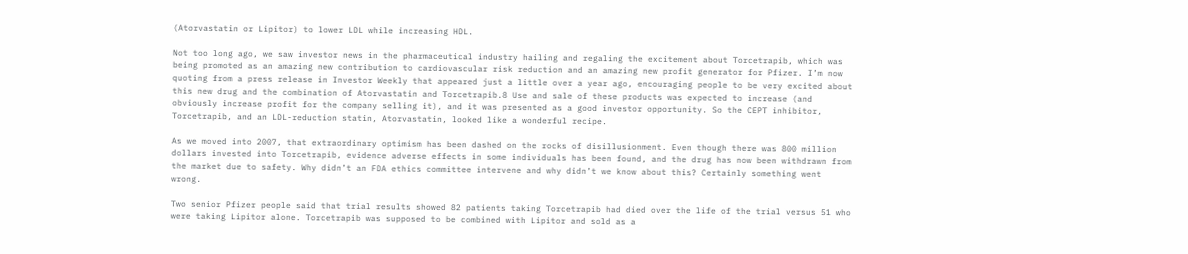(Atorvastatin or Lipitor) to lower LDL while increasing HDL.

Not too long ago, we saw investor news in the pharmaceutical industry hailing and regaling the excitement about Torcetrapib, which was being promoted as an amazing new contribution to cardiovascular risk reduction and an amazing new profit generator for Pfizer. I’m now quoting from a press release in Investor Weekly that appeared just a little over a year ago, encouraging people to be very excited about this new drug and the combination of Atorvastatin and Torcetrapib.8 Use and sale of these products was expected to increase (and obviously increase profit for the company selling it), and it was presented as a good investor opportunity. So the CEPT inhibitor, Torcetrapib, and an LDL-reduction statin, Atorvastatin, looked like a wonderful recipe.

As we moved into 2007, that extraordinary optimism has been dashed on the rocks of disillusionment. Even though there was 800 million dollars invested into Torcetrapib, evidence adverse effects in some individuals has been found, and the drug has now been withdrawn from the market due to safety. Why didn’t an FDA ethics committee intervene and why didn’t we know about this? Certainly something went wrong.

Two senior Pfizer people said that trial results showed 82 patients taking Torcetrapib had died over the life of the trial versus 51 who were taking Lipitor alone. Torcetrapib was supposed to be combined with Lipitor and sold as a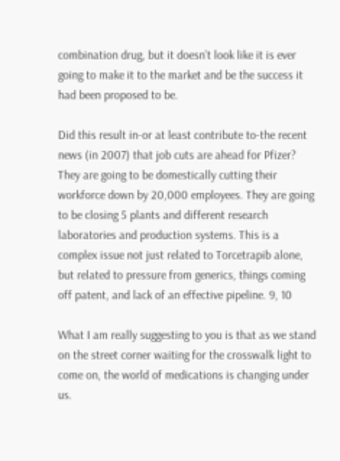combination drug, but it doesn’t look like it is ever going to make it to the market and be the success it had been proposed to be.

Did this result in-or at least contribute to-the recent news (in 2007) that job cuts are ahead for Pfizer? They are going to be domestically cutting their workforce down by 20,000 employees. They are going to be closing 5 plants and different research laboratories and production systems. This is a complex issue not just related to Torcetrapib alone, but related to pressure from generics, things coming off patent, and lack of an effective pipeline. 9, 10

What I am really suggesting to you is that as we stand on the street corner waiting for the crosswalk light to come on, the world of medications is changing under us.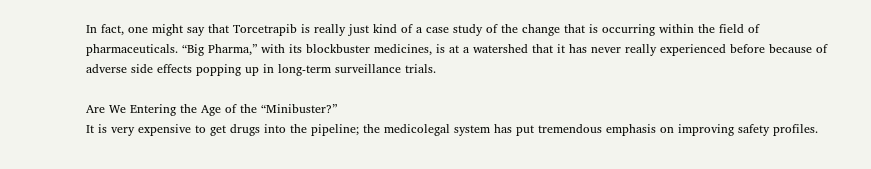In fact, one might say that Torcetrapib is really just kind of a case study of the change that is occurring within the field of pharmaceuticals. “Big Pharma,” with its blockbuster medicines, is at a watershed that it has never really experienced before because of adverse side effects popping up in long-term surveillance trials.

Are We Entering the Age of the “Minibuster?”
It is very expensive to get drugs into the pipeline; the medicolegal system has put tremendous emphasis on improving safety profiles.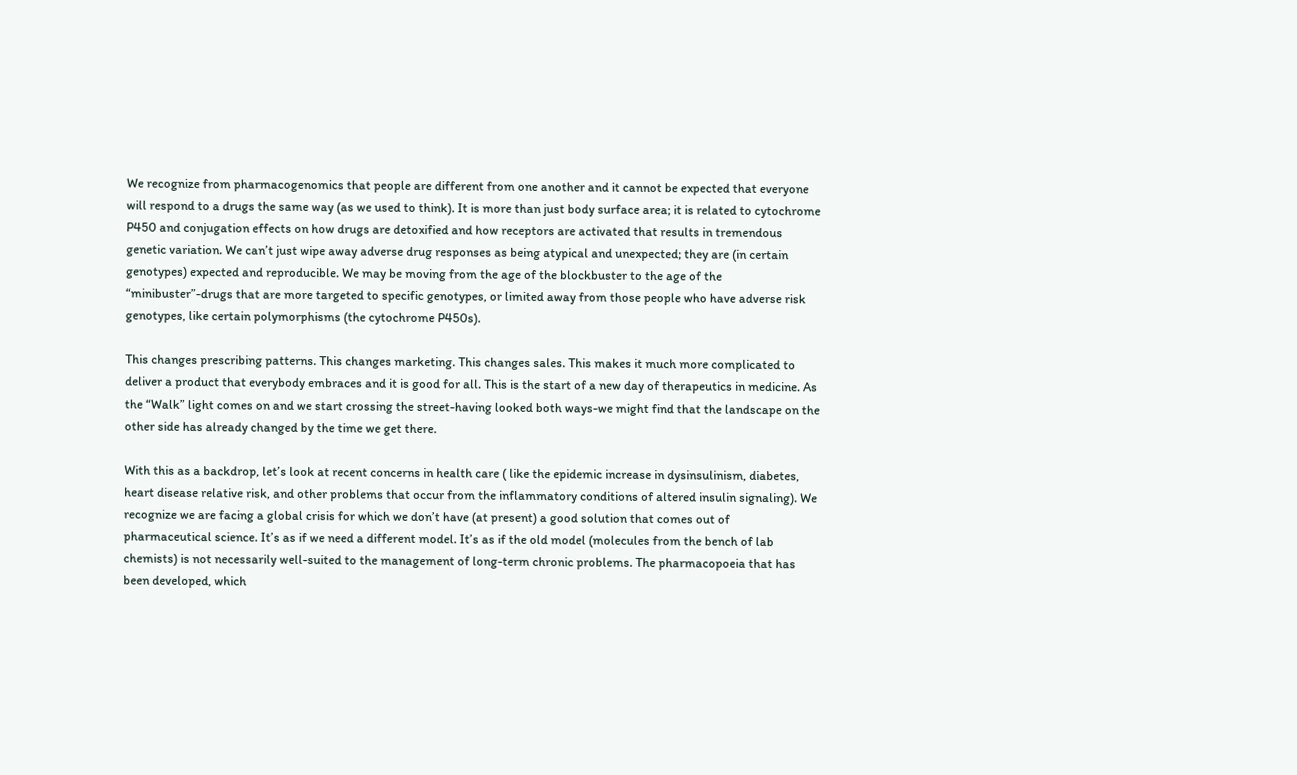We recognize from pharmacogenomics that people are different from one another and it cannot be expected that everyone will respond to a drugs the same way (as we used to think). It is more than just body surface area; it is related to cytochrome P450 and conjugation effects on how drugs are detoxified and how receptors are activated that results in tremendous genetic variation. We can’t just wipe away adverse drug responses as being atypical and unexpected; they are (in certain genotypes) expected and reproducible. We may be moving from the age of the blockbuster to the age of the “minibuster”-drugs that are more targeted to specific genotypes, or limited away from those people who have adverse risk genotypes, like certain polymorphisms (the cytochrome P450s).

This changes prescribing patterns. This changes marketing. This changes sales. This makes it much more complicated to deliver a product that everybody embraces and it is good for all. This is the start of a new day of therapeutics in medicine. As the “Walk” light comes on and we start crossing the street-having looked both ways-we might find that the landscape on the other side has already changed by the time we get there.

With this as a backdrop, let’s look at recent concerns in health care ( like the epidemic increase in dysinsulinism, diabetes, heart disease relative risk, and other problems that occur from the inflammatory conditions of altered insulin signaling). We recognize we are facing a global crisis for which we don’t have (at present) a good solution that comes out of pharmaceutical science. It’s as if we need a different model. It’s as if the old model (molecules from the bench of lab chemists) is not necessarily well-suited to the management of long-term chronic problems. The pharmacopoeia that has been developed, which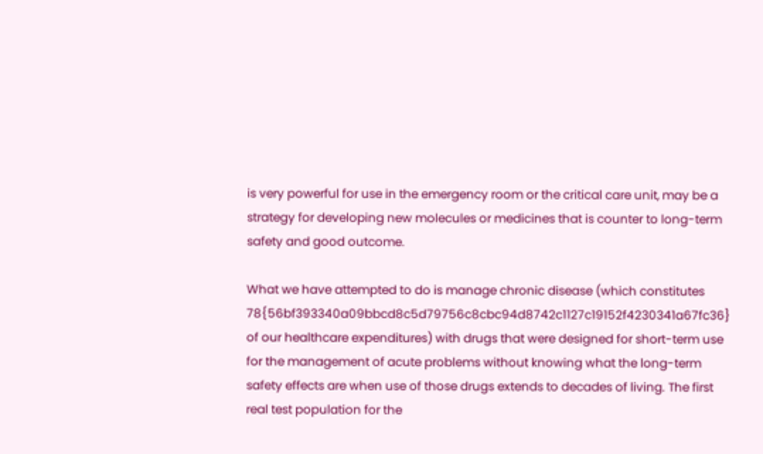is very powerful for use in the emergency room or the critical care unit, may be a strategy for developing new molecules or medicines that is counter to long-term safety and good outcome.

What we have attempted to do is manage chronic disease (which constitutes 78{56bf393340a09bbcd8c5d79756c8cbc94d8742c1127c19152f4230341a67fc36} of our healthcare expenditures) with drugs that were designed for short-term use for the management of acute problems without knowing what the long-term safety effects are when use of those drugs extends to decades of living. The first real test population for the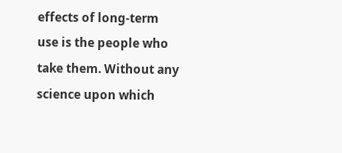effects of long-term use is the people who take them. Without any science upon which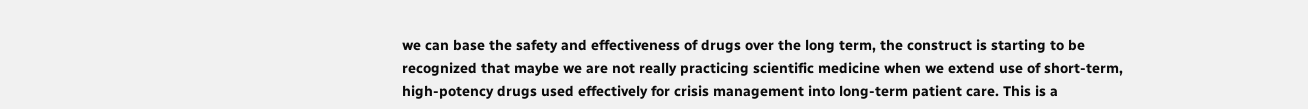we can base the safety and effectiveness of drugs over the long term, the construct is starting to be recognized that maybe we are not really practicing scientific medicine when we extend use of short-term, high-potency drugs used effectively for crisis management into long-term patient care. This is a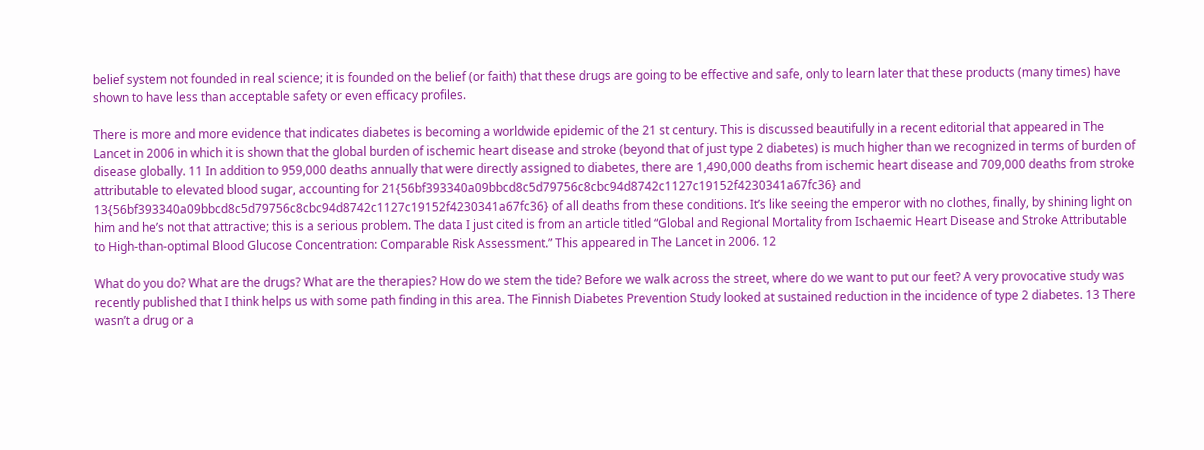belief system not founded in real science; it is founded on the belief (or faith) that these drugs are going to be effective and safe, only to learn later that these products (many times) have shown to have less than acceptable safety or even efficacy profiles.

There is more and more evidence that indicates diabetes is becoming a worldwide epidemic of the 21 st century. This is discussed beautifully in a recent editorial that appeared in The Lancet in 2006 in which it is shown that the global burden of ischemic heart disease and stroke (beyond that of just type 2 diabetes) is much higher than we recognized in terms of burden of disease globally. 11 In addition to 959,000 deaths annually that were directly assigned to diabetes, there are 1,490,000 deaths from ischemic heart disease and 709,000 deaths from stroke attributable to elevated blood sugar, accounting for 21{56bf393340a09bbcd8c5d79756c8cbc94d8742c1127c19152f4230341a67fc36} and 13{56bf393340a09bbcd8c5d79756c8cbc94d8742c1127c19152f4230341a67fc36} of all deaths from these conditions. It’s like seeing the emperor with no clothes, finally, by shining light on him and he’s not that attractive; this is a serious problem. The data I just cited is from an article titled “Global and Regional Mortality from Ischaemic Heart Disease and Stroke Attributable to High-than-optimal Blood Glucose Concentration: Comparable Risk Assessment.” This appeared in The Lancet in 2006. 12

What do you do? What are the drugs? What are the therapies? How do we stem the tide? Before we walk across the street, where do we want to put our feet? A very provocative study was recently published that I think helps us with some path finding in this area. The Finnish Diabetes Prevention Study looked at sustained reduction in the incidence of type 2 diabetes. 13 There wasn’t a drug or a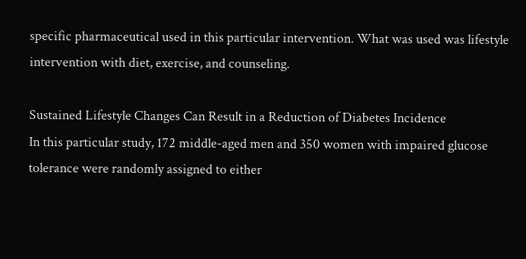specific pharmaceutical used in this particular intervention. What was used was lifestyle intervention with diet, exercise, and counseling.

Sustained Lifestyle Changes Can Result in a Reduction of Diabetes Incidence
In this particular study, 172 middle-aged men and 350 women with impaired glucose tolerance were randomly assigned to either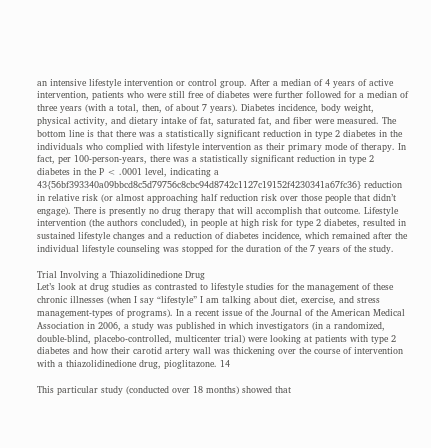an intensive lifestyle intervention or control group. After a median of 4 years of active intervention, patients who were still free of diabetes were further followed for a median of three years (with a total, then, of about 7 years). Diabetes incidence, body weight, physical activity, and dietary intake of fat, saturated fat, and fiber were measured. The bottom line is that there was a statistically significant reduction in type 2 diabetes in the individuals who complied with lifestyle intervention as their primary mode of therapy. In fact, per 100-person-years, there was a statistically significant reduction in type 2 diabetes in the P < .0001 level, indicating a 43{56bf393340a09bbcd8c5d79756c8cbc94d8742c1127c19152f4230341a67fc36} reduction in relative risk (or almost approaching half reduction risk over those people that didn’t engage). There is presently no drug therapy that will accomplish that outcome. Lifestyle intervention (the authors concluded), in people at high risk for type 2 diabetes, resulted in sustained lifestyle changes and a reduction of diabetes incidence, which remained after the individual lifestyle counseling was stopped for the duration of the 7 years of the study.

Trial Involving a Thiazolidinedione Drug
Let’s look at drug studies as contrasted to lifestyle studies for the management of these chronic illnesses (when I say “lifestyle” I am talking about diet, exercise, and stress management-types of programs). In a recent issue of the Journal of the American Medical Association in 2006, a study was published in which investigators (in a randomized, double-blind, placebo-controlled, multicenter trial) were looking at patients with type 2 diabetes and how their carotid artery wall was thickening over the course of intervention with a thiazolidinedione drug, pioglitazone. 14

This particular study (conducted over 18 months) showed that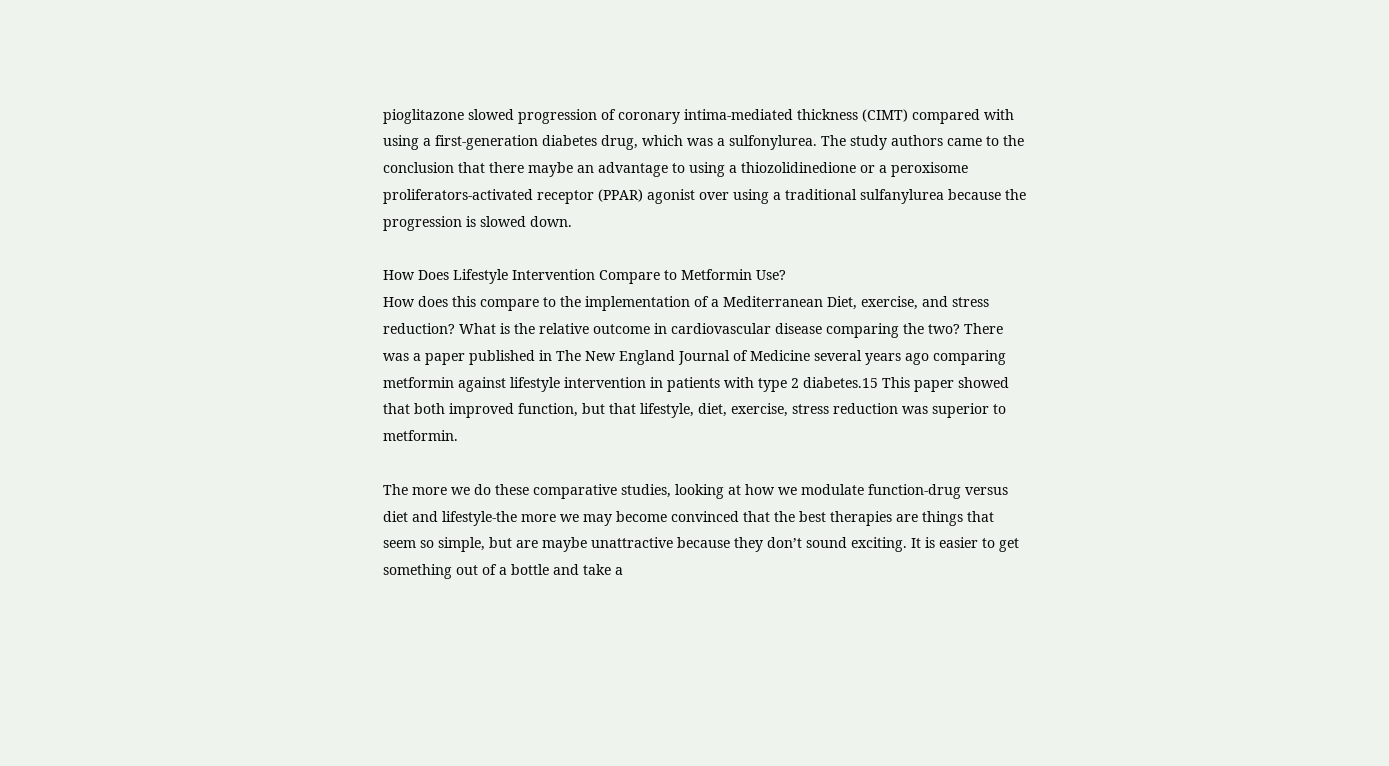pioglitazone slowed progression of coronary intima-mediated thickness (CIMT) compared with using a first-generation diabetes drug, which was a sulfonylurea. The study authors came to the conclusion that there maybe an advantage to using a thiozolidinedione or a peroxisome proliferators-activated receptor (PPAR) agonist over using a traditional sulfanylurea because the progression is slowed down.

How Does Lifestyle Intervention Compare to Metformin Use?
How does this compare to the implementation of a Mediterranean Diet, exercise, and stress reduction? What is the relative outcome in cardiovascular disease comparing the two? There was a paper published in The New England Journal of Medicine several years ago comparing metformin against lifestyle intervention in patients with type 2 diabetes.15 This paper showed that both improved function, but that lifestyle, diet, exercise, stress reduction was superior to metformin.

The more we do these comparative studies, looking at how we modulate function-drug versus diet and lifestyle-the more we may become convinced that the best therapies are things that seem so simple, but are maybe unattractive because they don’t sound exciting. It is easier to get something out of a bottle and take a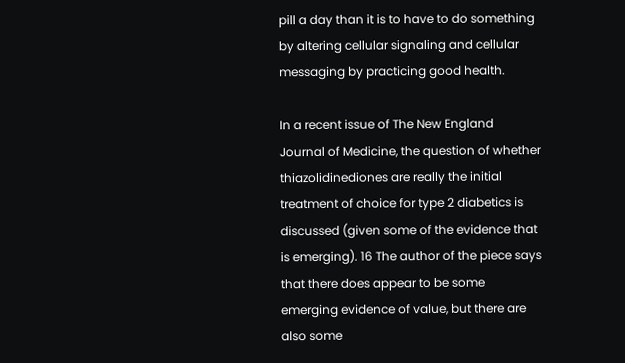pill a day than it is to have to do something by altering cellular signaling and cellular messaging by practicing good health.

In a recent issue of The New England Journal of Medicine, the question of whether thiazolidinediones are really the initial treatment of choice for type 2 diabetics is discussed (given some of the evidence that is emerging). 16 The author of the piece says that there does appear to be some emerging evidence of value, but there are also some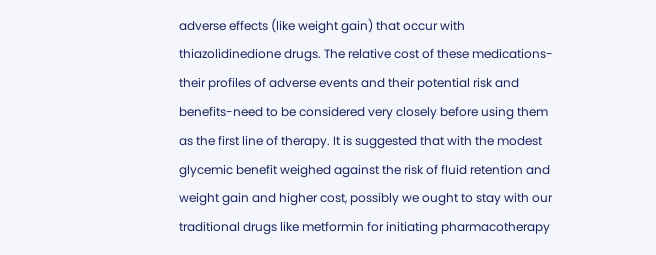adverse effects (like weight gain) that occur with thiazolidinedione drugs. The relative cost of these medications-their profiles of adverse events and their potential risk and benefits-need to be considered very closely before using them as the first line of therapy. It is suggested that with the modest glycemic benefit weighed against the risk of fluid retention and weight gain and higher cost, possibly we ought to stay with our traditional drugs like metformin for initiating pharmacotherapy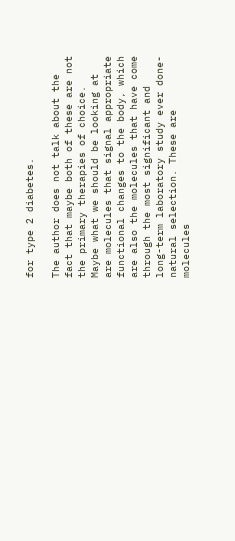for type 2 diabetes.

The author does not talk about the fact that maybe both of these are not the primary therapies of choice. Maybe what we should be looking at are molecules that signal appropriate functional changes to the body, which are also the molecules that have come through the most significant and long-term laboratory study ever done-natural selection. These are molecules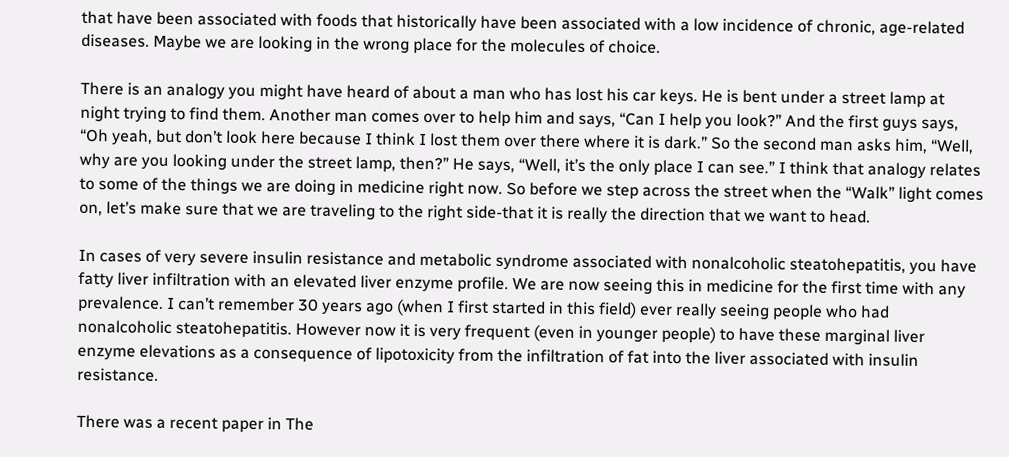that have been associated with foods that historically have been associated with a low incidence of chronic, age-related diseases. Maybe we are looking in the wrong place for the molecules of choice.

There is an analogy you might have heard of about a man who has lost his car keys. He is bent under a street lamp at night trying to find them. Another man comes over to help him and says, “Can I help you look?” And the first guys says, “Oh yeah, but don’t look here because I think I lost them over there where it is dark.” So the second man asks him, “Well, why are you looking under the street lamp, then?” He says, “Well, it’s the only place I can see.” I think that analogy relates to some of the things we are doing in medicine right now. So before we step across the street when the “Walk” light comes on, let’s make sure that we are traveling to the right side-that it is really the direction that we want to head.

In cases of very severe insulin resistance and metabolic syndrome associated with nonalcoholic steatohepatitis, you have fatty liver infiltration with an elevated liver enzyme profile. We are now seeing this in medicine for the first time with any prevalence. I can’t remember 30 years ago (when I first started in this field) ever really seeing people who had nonalcoholic steatohepatitis. However now it is very frequent (even in younger people) to have these marginal liver enzyme elevations as a consequence of lipotoxicity from the infiltration of fat into the liver associated with insulin resistance.

There was a recent paper in The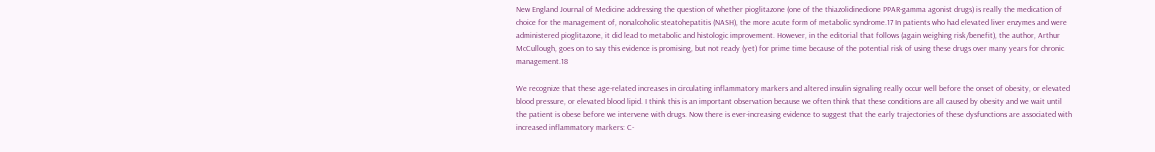New England Journal of Medicine addressing the question of whether pioglitazone (one of the thiazolidinedione PPAR-gamma agonist drugs) is really the medication of choice for the management of, nonalcoholic steatohepatitis (NASH), the more acute form of metabolic syndrome.17 In patients who had elevated liver enzymes and were administered pioglitazone, it did lead to metabolic and histologic improvement. However, in the editorial that follows (again weighing risk/benefit), the author, Arthur McCullough, goes on to say this evidence is promising, but not ready (yet) for prime time because of the potential risk of using these drugs over many years for chronic management.18

We recognize that these age-related increases in circulating inflammatory markers and altered insulin signaling really occur well before the onset of obesity, or elevated blood pressure, or elevated blood lipid. I think this is an important observation because we often think that these conditions are all caused by obesity and we wait until the patient is obese before we intervene with drugs. Now there is ever-increasing evidence to suggest that the early trajectories of these dysfunctions are associated with increased inflammatory markers: C-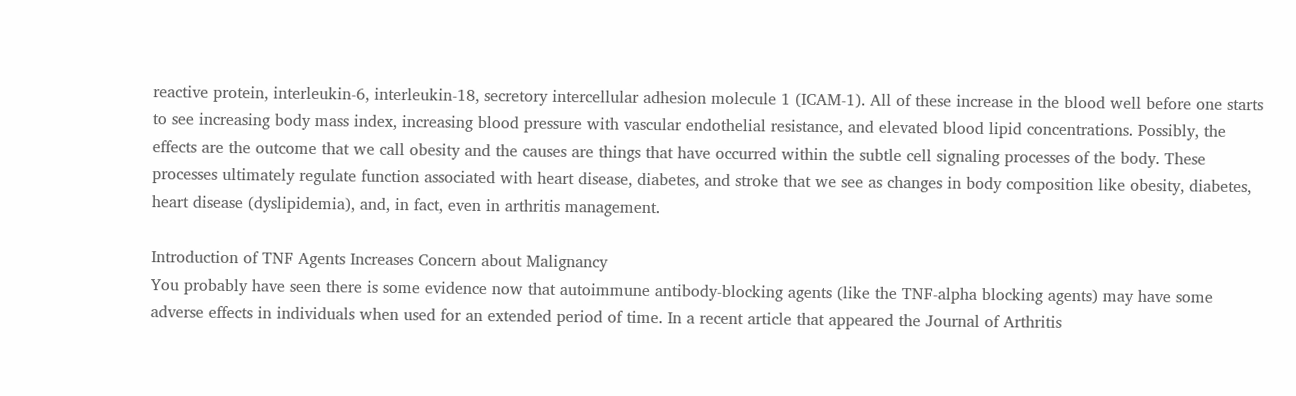reactive protein, interleukin-6, interleukin-18, secretory intercellular adhesion molecule 1 (ICAM-1). All of these increase in the blood well before one starts to see increasing body mass index, increasing blood pressure with vascular endothelial resistance, and elevated blood lipid concentrations. Possibly, the effects are the outcome that we call obesity and the causes are things that have occurred within the subtle cell signaling processes of the body. These processes ultimately regulate function associated with heart disease, diabetes, and stroke that we see as changes in body composition like obesity, diabetes, heart disease (dyslipidemia), and, in fact, even in arthritis management.

Introduction of TNF Agents Increases Concern about Malignancy
You probably have seen there is some evidence now that autoimmune antibody-blocking agents (like the TNF-alpha blocking agents) may have some adverse effects in individuals when used for an extended period of time. In a recent article that appeared the Journal of Arthritis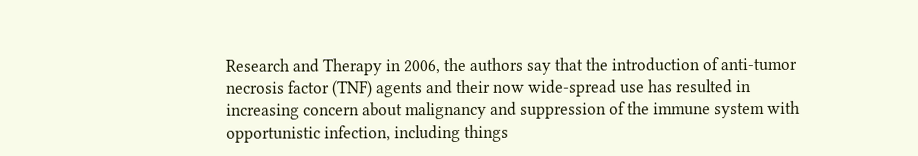Research and Therapy in 2006, the authors say that the introduction of anti-tumor necrosis factor (TNF) agents and their now wide-spread use has resulted in increasing concern about malignancy and suppression of the immune system with opportunistic infection, including things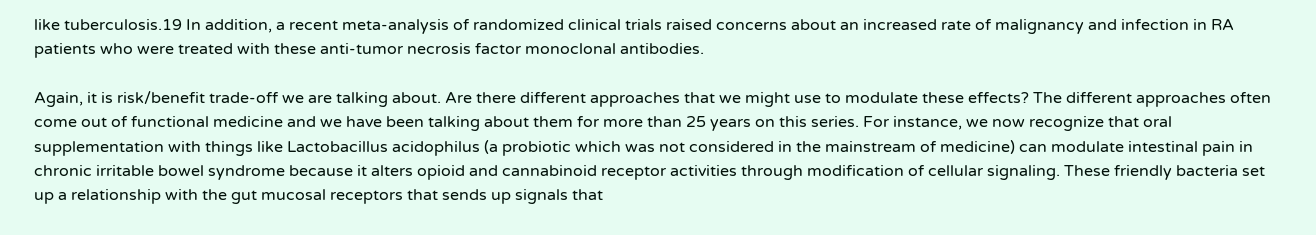like tuberculosis.19 In addition, a recent meta-analysis of randomized clinical trials raised concerns about an increased rate of malignancy and infection in RA patients who were treated with these anti-tumor necrosis factor monoclonal antibodies.

Again, it is risk/benefit trade-off we are talking about. Are there different approaches that we might use to modulate these effects? The different approaches often come out of functional medicine and we have been talking about them for more than 25 years on this series. For instance, we now recognize that oral supplementation with things like Lactobacillus acidophilus (a probiotic which was not considered in the mainstream of medicine) can modulate intestinal pain in chronic irritable bowel syndrome because it alters opioid and cannabinoid receptor activities through modification of cellular signaling. These friendly bacteria set up a relationship with the gut mucosal receptors that sends up signals that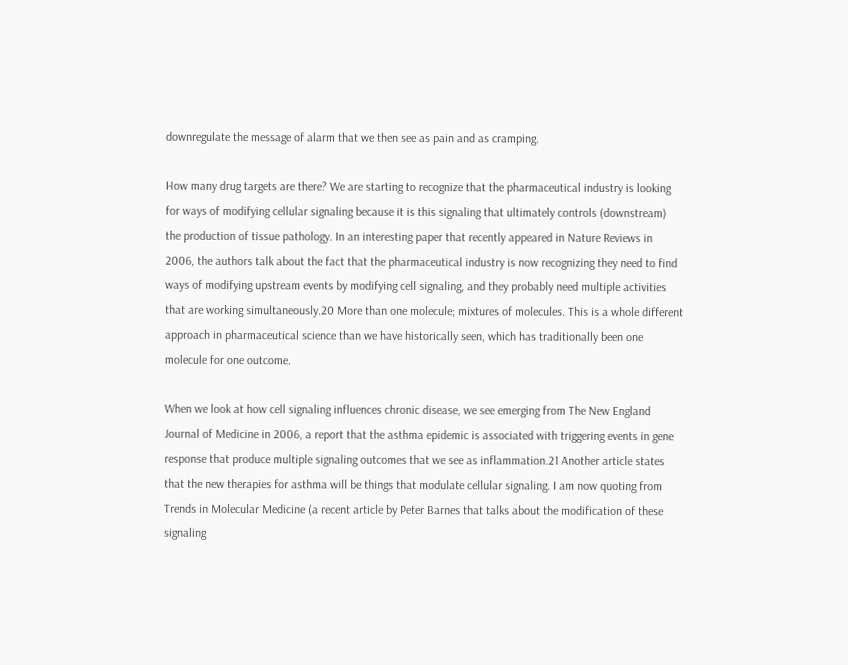downregulate the message of alarm that we then see as pain and as cramping.

How many drug targets are there? We are starting to recognize that the pharmaceutical industry is looking for ways of modifying cellular signaling because it is this signaling that ultimately controls (downstream) the production of tissue pathology. In an interesting paper that recently appeared in Nature Reviews in 2006, the authors talk about the fact that the pharmaceutical industry is now recognizing they need to find ways of modifying upstream events by modifying cell signaling, and they probably need multiple activities that are working simultaneously.20 More than one molecule; mixtures of molecules. This is a whole different approach in pharmaceutical science than we have historically seen, which has traditionally been one molecule for one outcome.

When we look at how cell signaling influences chronic disease, we see emerging from The New England Journal of Medicine in 2006, a report that the asthma epidemic is associated with triggering events in gene response that produce multiple signaling outcomes that we see as inflammation.21 Another article states that the new therapies for asthma will be things that modulate cellular signaling. I am now quoting from Trends in Molecular Medicine (a recent article by Peter Barnes that talks about the modification of these signaling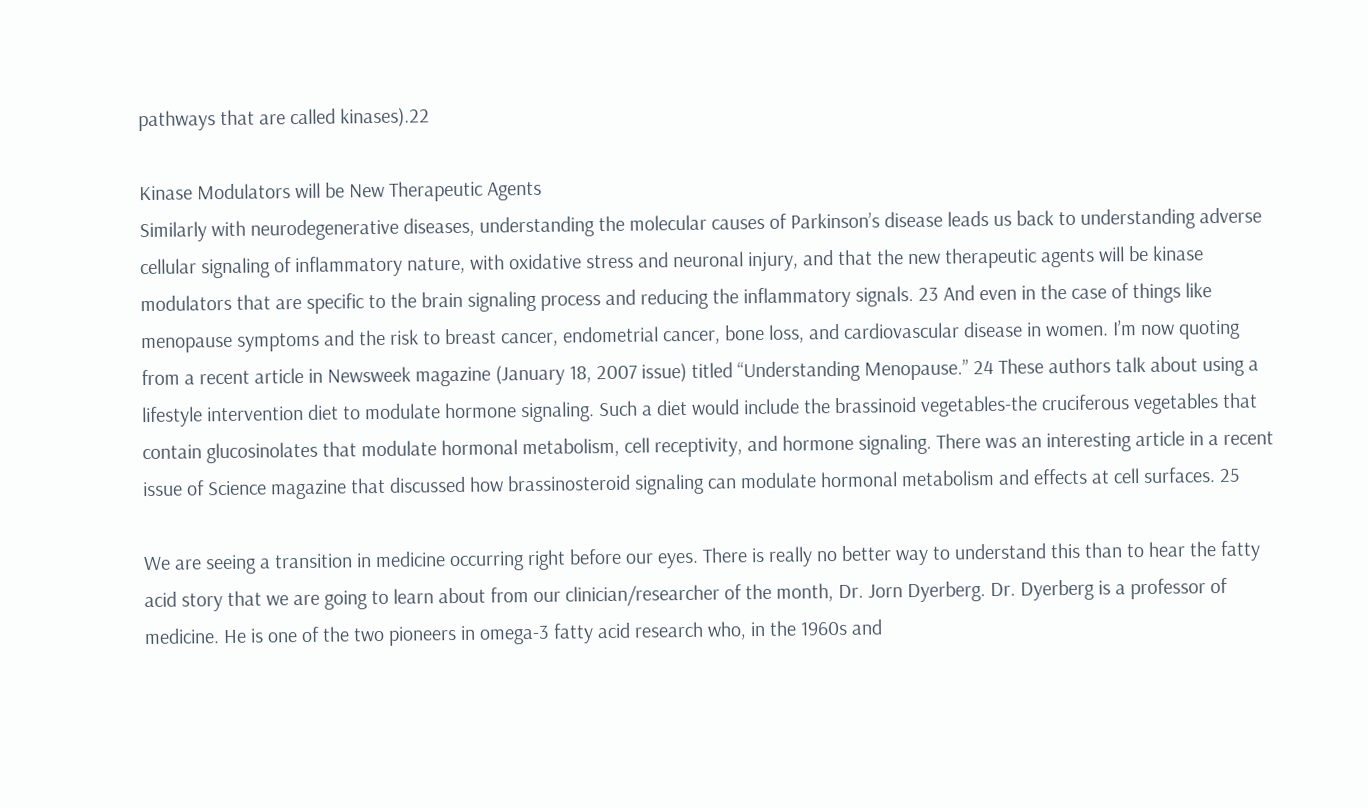pathways that are called kinases).22

Kinase Modulators will be New Therapeutic Agents
Similarly with neurodegenerative diseases, understanding the molecular causes of Parkinson’s disease leads us back to understanding adverse cellular signaling of inflammatory nature, with oxidative stress and neuronal injury, and that the new therapeutic agents will be kinase modulators that are specific to the brain signaling process and reducing the inflammatory signals. 23 And even in the case of things like menopause symptoms and the risk to breast cancer, endometrial cancer, bone loss, and cardiovascular disease in women. I’m now quoting from a recent article in Newsweek magazine (January 18, 2007 issue) titled “Understanding Menopause.” 24 These authors talk about using a lifestyle intervention diet to modulate hormone signaling. Such a diet would include the brassinoid vegetables-the cruciferous vegetables that contain glucosinolates that modulate hormonal metabolism, cell receptivity, and hormone signaling. There was an interesting article in a recent issue of Science magazine that discussed how brassinosteroid signaling can modulate hormonal metabolism and effects at cell surfaces. 25

We are seeing a transition in medicine occurring right before our eyes. There is really no better way to understand this than to hear the fatty acid story that we are going to learn about from our clinician/researcher of the month, Dr. Jorn Dyerberg. Dr. Dyerberg is a professor of medicine. He is one of the two pioneers in omega-3 fatty acid research who, in the 1960s and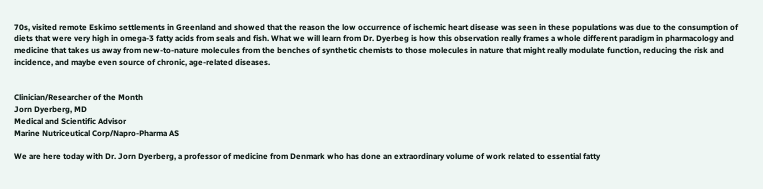70s, visited remote Eskimo settlements in Greenland and showed that the reason the low occurrence of ischemic heart disease was seen in these populations was due to the consumption of diets that were very high in omega-3 fatty acids from seals and fish. What we will learn from Dr. Dyerbeg is how this observation really frames a whole different paradigm in pharmacology and medicine that takes us away from new-to-nature molecules from the benches of synthetic chemists to those molecules in nature that might really modulate function, reducing the risk and incidence, and maybe even source of chronic, age-related diseases.


Clinician/Researcher of the Month
Jorn Dyerberg, MD
Medical and Scientific Advisor
Marine Nutriceutical Corp/Napro-Pharma AS

We are here today with Dr. Jorn Dyerberg, a professor of medicine from Denmark who has done an extraordinary volume of work related to essential fatty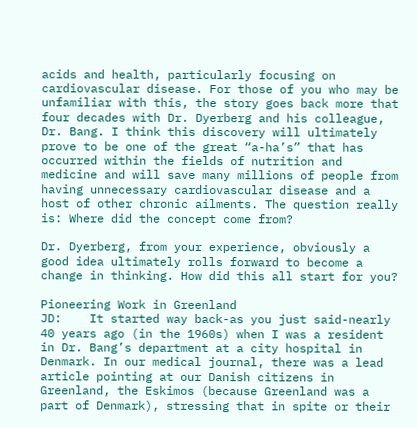acids and health, particularly focusing on cardiovascular disease. For those of you who may be unfamiliar with this, the story goes back more that four decades with Dr. Dyerberg and his colleague, Dr. Bang. I think this discovery will ultimately prove to be one of the great “a-ha’s” that has occurred within the fields of nutrition and medicine and will save many millions of people from having unnecessary cardiovascular disease and a host of other chronic ailments. The question really is: Where did the concept come from?

Dr. Dyerberg, from your experience, obviously a good idea ultimately rolls forward to become a change in thinking. How did this all start for you?

Pioneering Work in Greenland
JD:    It started way back-as you just said-nearly 40 years ago (in the 1960s) when I was a resident in Dr. Bang’s department at a city hospital in Denmark. In our medical journal, there was a lead article pointing at our Danish citizens in Greenland, the Eskimos (because Greenland was a part of Denmark), stressing that in spite or their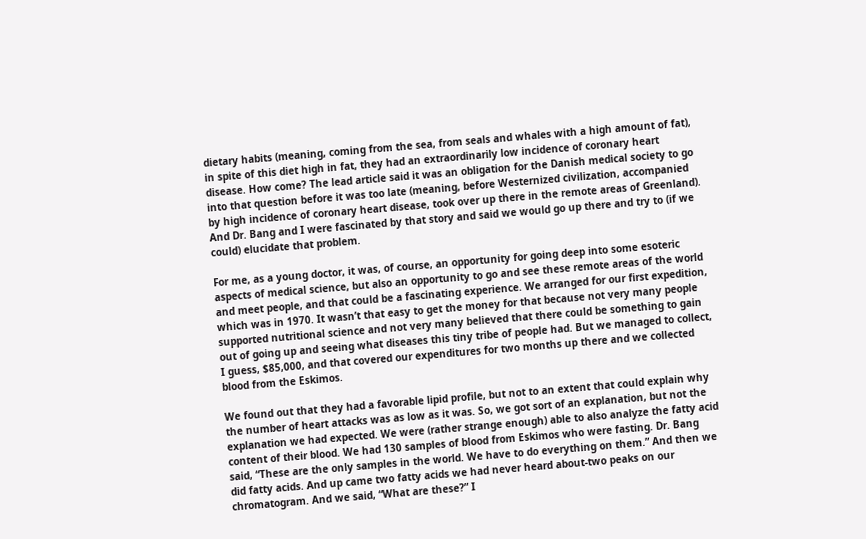dietary habits (meaning, coming from the sea, from seals and whales with a high amount of fat), in spite of this diet high in fat, they had an extraordinarily low incidence of coronary heart disease. How come? The lead article said it was an obligation for the Danish medical society to go into that question before it was too late (meaning, before Westernized civilization, accompanied by high incidence of coronary heart disease, took over up there in the remote areas of Greenland). And Dr. Bang and I were fascinated by that story and said we would go up there and try to (if we could) elucidate that problem.

For me, as a young doctor, it was, of course, an opportunity for going deep into some esoteric aspects of medical science, but also an opportunity to go and see these remote areas of the world and meet people, and that could be a fascinating experience. We arranged for our first expedition, which was in 1970. It wasn’t that easy to get the money for that because not very many people supported nutritional science and not very many believed that there could be something to gain out of going up and seeing what diseases this tiny tribe of people had. But we managed to collect, I guess, $85,000, and that covered our expenditures for two months up there and we collected blood from the Eskimos.

We found out that they had a favorable lipid profile, but not to an extent that could explain why the number of heart attacks was as low as it was. So, we got sort of an explanation, but not the explanation we had expected. We were (rather strange enough) able to also analyze the fatty acid content of their blood. We had 130 samples of blood from Eskimos who were fasting. Dr. Bang said, “These are the only samples in the world. We have to do everything on them.” And then we did fatty acids. And up came two fatty acids we had never heard about-two peaks on our chromatogram. And we said, “What are these?” I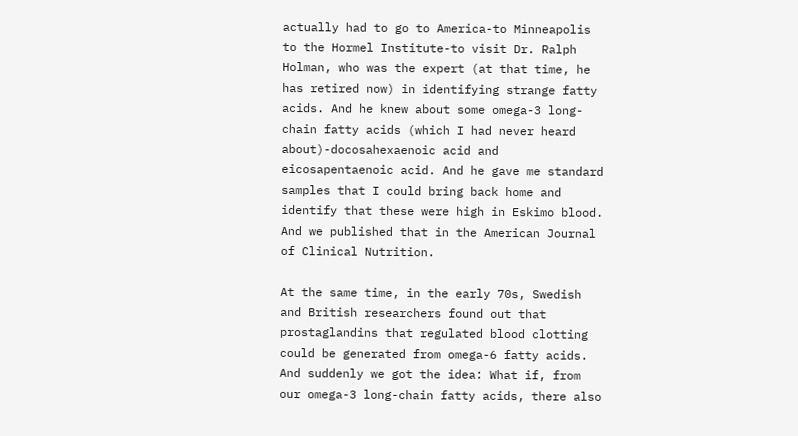actually had to go to America-to Minneapolis to the Hormel Institute-to visit Dr. Ralph Holman, who was the expert (at that time, he has retired now) in identifying strange fatty acids. And he knew about some omega-3 long-chain fatty acids (which I had never heard about)-docosahexaenoic acid and eicosapentaenoic acid. And he gave me standard samples that I could bring back home and identify that these were high in Eskimo blood. And we published that in the American Journal of Clinical Nutrition.

At the same time, in the early 70s, Swedish and British researchers found out that prostaglandins that regulated blood clotting could be generated from omega-6 fatty acids. And suddenly we got the idea: What if, from our omega-3 long-chain fatty acids, there also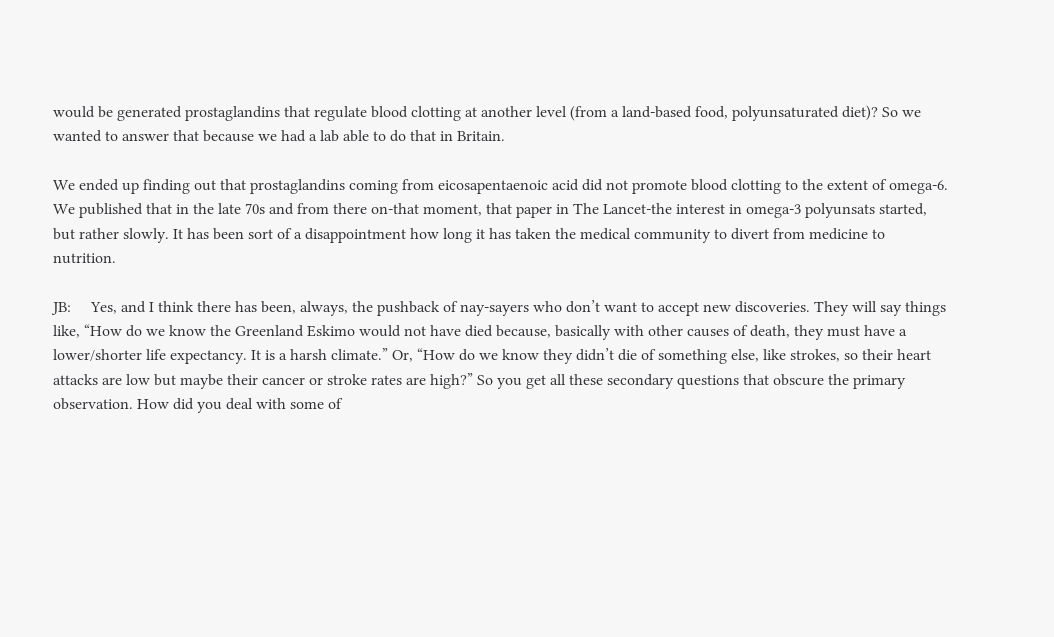would be generated prostaglandins that regulate blood clotting at another level (from a land-based food, polyunsaturated diet)? So we wanted to answer that because we had a lab able to do that in Britain.

We ended up finding out that prostaglandins coming from eicosapentaenoic acid did not promote blood clotting to the extent of omega-6. We published that in the late 70s and from there on-that moment, that paper in The Lancet-the interest in omega-3 polyunsats started, but rather slowly. It has been sort of a disappointment how long it has taken the medical community to divert from medicine to nutrition.

JB:     Yes, and I think there has been, always, the pushback of nay-sayers who don’t want to accept new discoveries. They will say things like, “How do we know the Greenland Eskimo would not have died because, basically with other causes of death, they must have a lower/shorter life expectancy. It is a harsh climate.” Or, “How do we know they didn’t die of something else, like strokes, so their heart attacks are low but maybe their cancer or stroke rates are high?” So you get all these secondary questions that obscure the primary observation. How did you deal with some of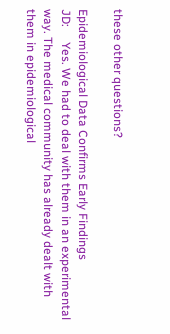these other questions?

Epidemiological Data Confirms Early Findings
JD:     Yes. We had to deal with them in an experimental way. The medical community has already dealt with them in epidemiological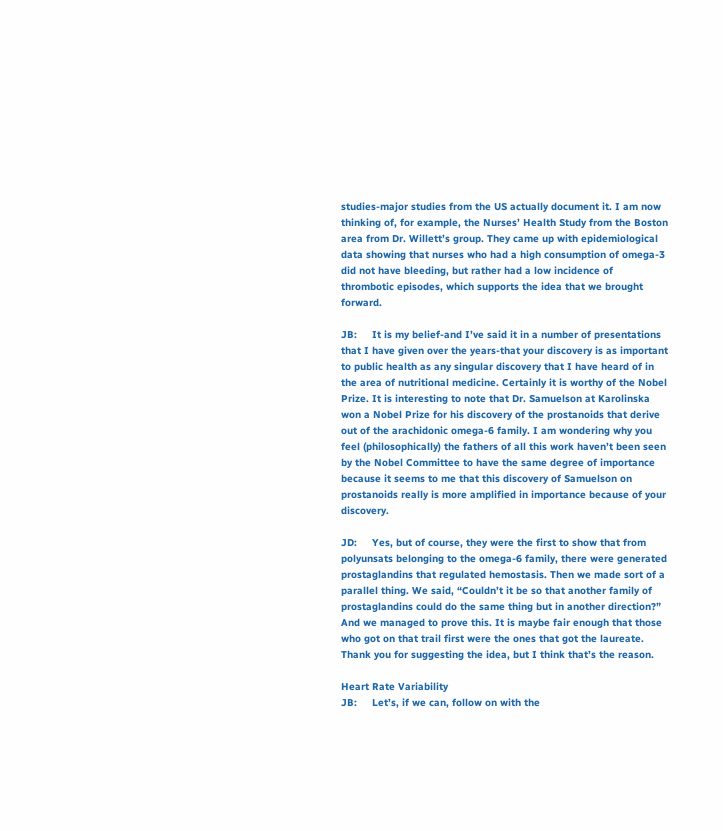studies-major studies from the US actually document it. I am now thinking of, for example, the Nurses’ Health Study from the Boston area from Dr. Willett’s group. They came up with epidemiological data showing that nurses who had a high consumption of omega-3 did not have bleeding, but rather had a low incidence of thrombotic episodes, which supports the idea that we brought forward.

JB:     It is my belief-and I’ve said it in a number of presentations that I have given over the years-that your discovery is as important to public health as any singular discovery that I have heard of in the area of nutritional medicine. Certainly it is worthy of the Nobel Prize. It is interesting to note that Dr. Samuelson at Karolinska won a Nobel Prize for his discovery of the prostanoids that derive out of the arachidonic omega-6 family. I am wondering why you feel (philosophically) the fathers of all this work haven’t been seen by the Nobel Committee to have the same degree of importance because it seems to me that this discovery of Samuelson on prostanoids really is more amplified in importance because of your discovery.

JD:     Yes, but of course, they were the first to show that from polyunsats belonging to the omega-6 family, there were generated prostaglandins that regulated hemostasis. Then we made sort of a parallel thing. We said, “Couldn’t it be so that another family of prostaglandins could do the same thing but in another direction?” And we managed to prove this. It is maybe fair enough that those who got on that trail first were the ones that got the laureate. Thank you for suggesting the idea, but I think that’s the reason.

Heart Rate Variability
JB:     Let’s, if we can, follow on with the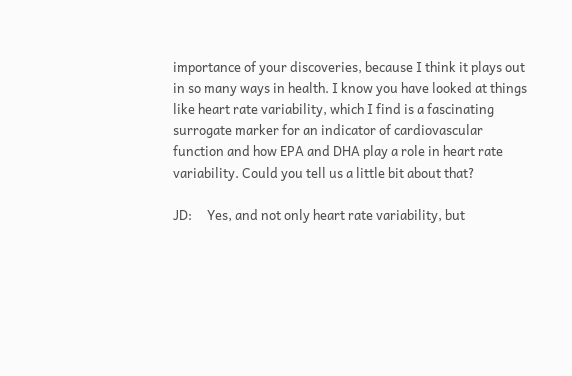importance of your discoveries, because I think it plays out in so many ways in health. I know you have looked at things like heart rate variability, which I find is a fascinating surrogate marker for an indicator of cardiovascular function and how EPA and DHA play a role in heart rate variability. Could you tell us a little bit about that?

JD:     Yes, and not only heart rate variability, but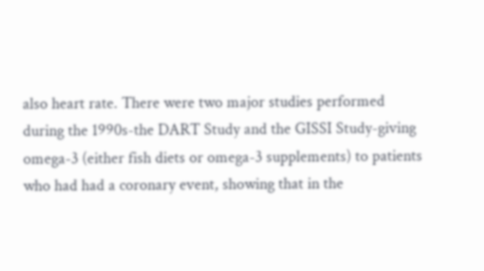also heart rate. There were two major studies performed during the 1990s-the DART Study and the GISSI Study-giving omega-3 (either fish diets or omega-3 supplements) to patients who had had a coronary event, showing that in the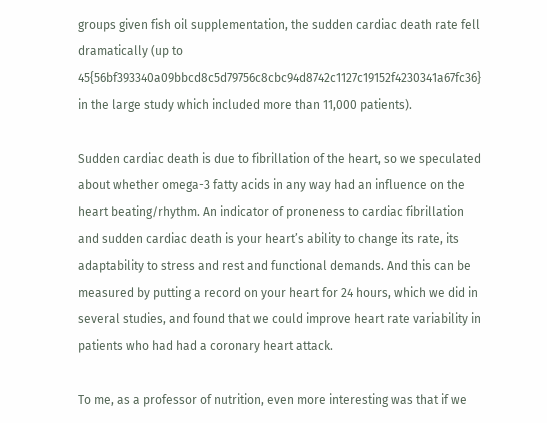groups given fish oil supplementation, the sudden cardiac death rate fell dramatically (up to 45{56bf393340a09bbcd8c5d79756c8cbc94d8742c1127c19152f4230341a67fc36} in the large study which included more than 11,000 patients).

Sudden cardiac death is due to fibrillation of the heart, so we speculated about whether omega-3 fatty acids in any way had an influence on the heart beating/rhythm. An indicator of proneness to cardiac fibrillation and sudden cardiac death is your heart’s ability to change its rate, its adaptability to stress and rest and functional demands. And this can be measured by putting a record on your heart for 24 hours, which we did in several studies, and found that we could improve heart rate variability in patients who had had a coronary heart attack.

To me, as a professor of nutrition, even more interesting was that if we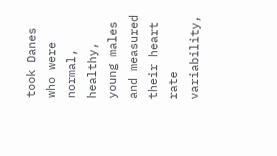took Danes who were normal, healthy, young males and measured their heart rate variability,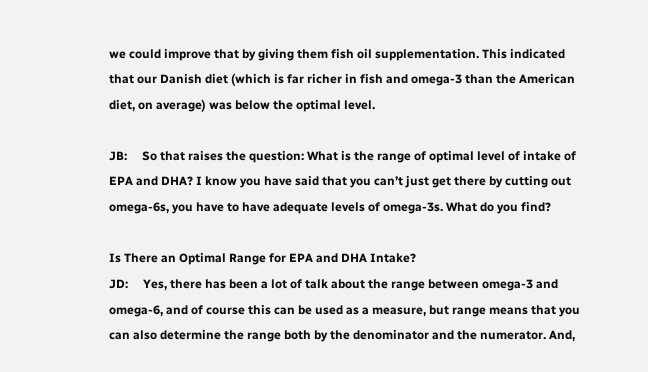we could improve that by giving them fish oil supplementation. This indicated that our Danish diet (which is far richer in fish and omega-3 than the American diet, on average) was below the optimal level.

JB:     So that raises the question: What is the range of optimal level of intake of EPA and DHA? I know you have said that you can’t just get there by cutting out omega-6s, you have to have adequate levels of omega-3s. What do you find?

Is There an Optimal Range for EPA and DHA Intake?
JD:     Yes, there has been a lot of talk about the range between omega-3 and omega-6, and of course this can be used as a measure, but range means that you can also determine the range both by the denominator and the numerator. And,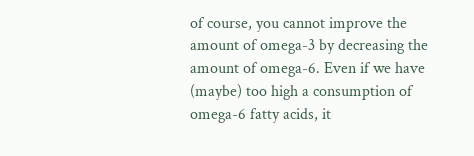of course, you cannot improve the amount of omega-3 by decreasing the amount of omega-6. Even if we have (maybe) too high a consumption of omega-6 fatty acids, it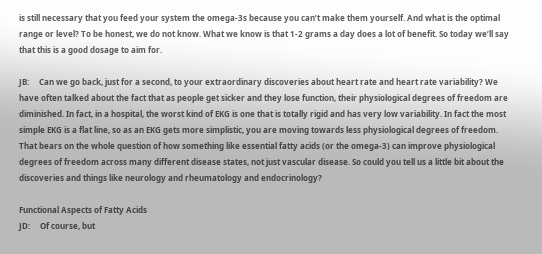is still necessary that you feed your system the omega-3s because you can’t make them yourself. And what is the optimal range or level? To be honest, we do not know. What we know is that 1-2 grams a day does a lot of benefit. So today we’ll say that this is a good dosage to aim for.

JB:     Can we go back, just for a second, to your extraordinary discoveries about heart rate and heart rate variability? We have often talked about the fact that as people get sicker and they lose function, their physiological degrees of freedom are diminished. In fact, in a hospital, the worst kind of EKG is one that is totally rigid and has very low variability. In fact the most simple EKG is a flat line, so as an EKG gets more simplistic, you are moving towards less physiological degrees of freedom. That bears on the whole question of how something like essential fatty acids (or the omega-3) can improve physiological degrees of freedom across many different disease states, not just vascular disease. So could you tell us a little bit about the discoveries and things like neurology and rheumatology and endocrinology?

Functional Aspects of Fatty Acids
JD:     Of course, but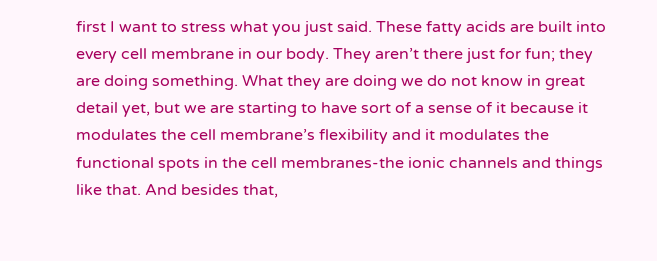first I want to stress what you just said. These fatty acids are built into every cell membrane in our body. They aren’t there just for fun; they are doing something. What they are doing we do not know in great detail yet, but we are starting to have sort of a sense of it because it modulates the cell membrane’s flexibility and it modulates the functional spots in the cell membranes-the ionic channels and things like that. And besides that,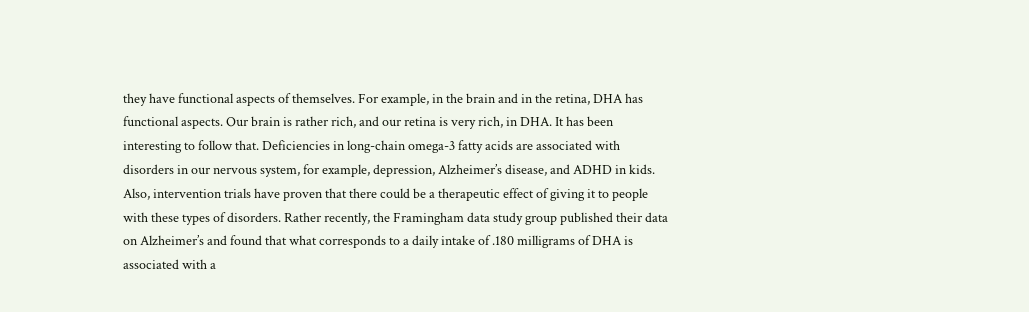they have functional aspects of themselves. For example, in the brain and in the retina, DHA has functional aspects. Our brain is rather rich, and our retina is very rich, in DHA. It has been interesting to follow that. Deficiencies in long-chain omega-3 fatty acids are associated with disorders in our nervous system, for example, depression, Alzheimer’s disease, and ADHD in kids. Also, intervention trials have proven that there could be a therapeutic effect of giving it to people with these types of disorders. Rather recently, the Framingham data study group published their data on Alzheimer’s and found that what corresponds to a daily intake of .180 milligrams of DHA is associated with a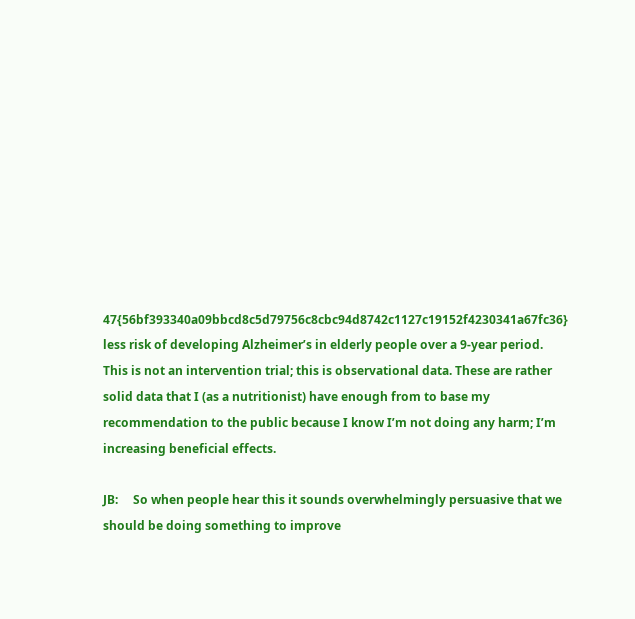47{56bf393340a09bbcd8c5d79756c8cbc94d8742c1127c19152f4230341a67fc36} less risk of developing Alzheimer’s in elderly people over a 9-year period. This is not an intervention trial; this is observational data. These are rather solid data that I (as a nutritionist) have enough from to base my recommendation to the public because I know I’m not doing any harm; I’m increasing beneficial effects.

JB:     So when people hear this it sounds overwhelmingly persuasive that we should be doing something to improve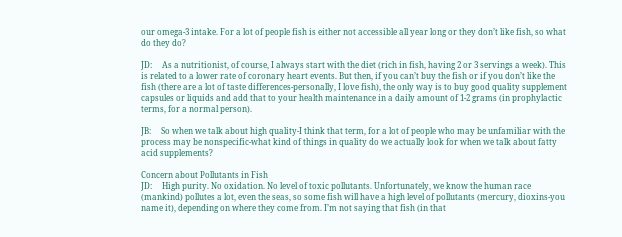our omega-3 intake. For a lot of people fish is either not accessible all year long or they don’t like fish, so what do they do?

JD:     As a nutritionist, of course, I always start with the diet (rich in fish, having 2 or 3 servings a week). This is related to a lower rate of coronary heart events. But then, if you can’t buy the fish or if you don’t like the fish (there are a lot of taste differences-personally, I love fish), the only way is to buy good quality supplement capsules or liquids and add that to your health maintenance in a daily amount of 1-2 grams (in prophylactic terms, for a normal person).

JB:     So when we talk about high quality-I think that term, for a lot of people who may be unfamiliar with the process may be nonspecific-what kind of things in quality do we actually look for when we talk about fatty acid supplements?

Concern about Pollutants in Fish
JD:     High purity. No oxidation. No level of toxic pollutants. Unfortunately, we know the human race (mankind) pollutes a lot, even the seas, so some fish will have a high level of pollutants (mercury, dioxins-you name it), depending on where they come from. I’m not saying that fish (in that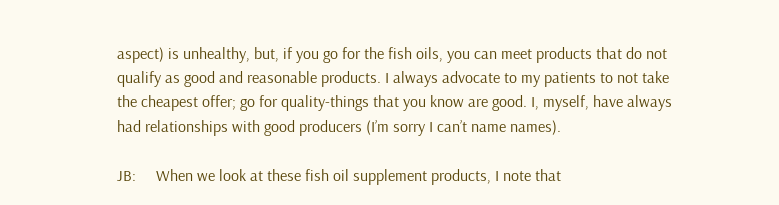aspect) is unhealthy, but, if you go for the fish oils, you can meet products that do not qualify as good and reasonable products. I always advocate to my patients to not take the cheapest offer; go for quality-things that you know are good. I, myself, have always had relationships with good producers (I’m sorry I can’t name names).

JB:     When we look at these fish oil supplement products, I note that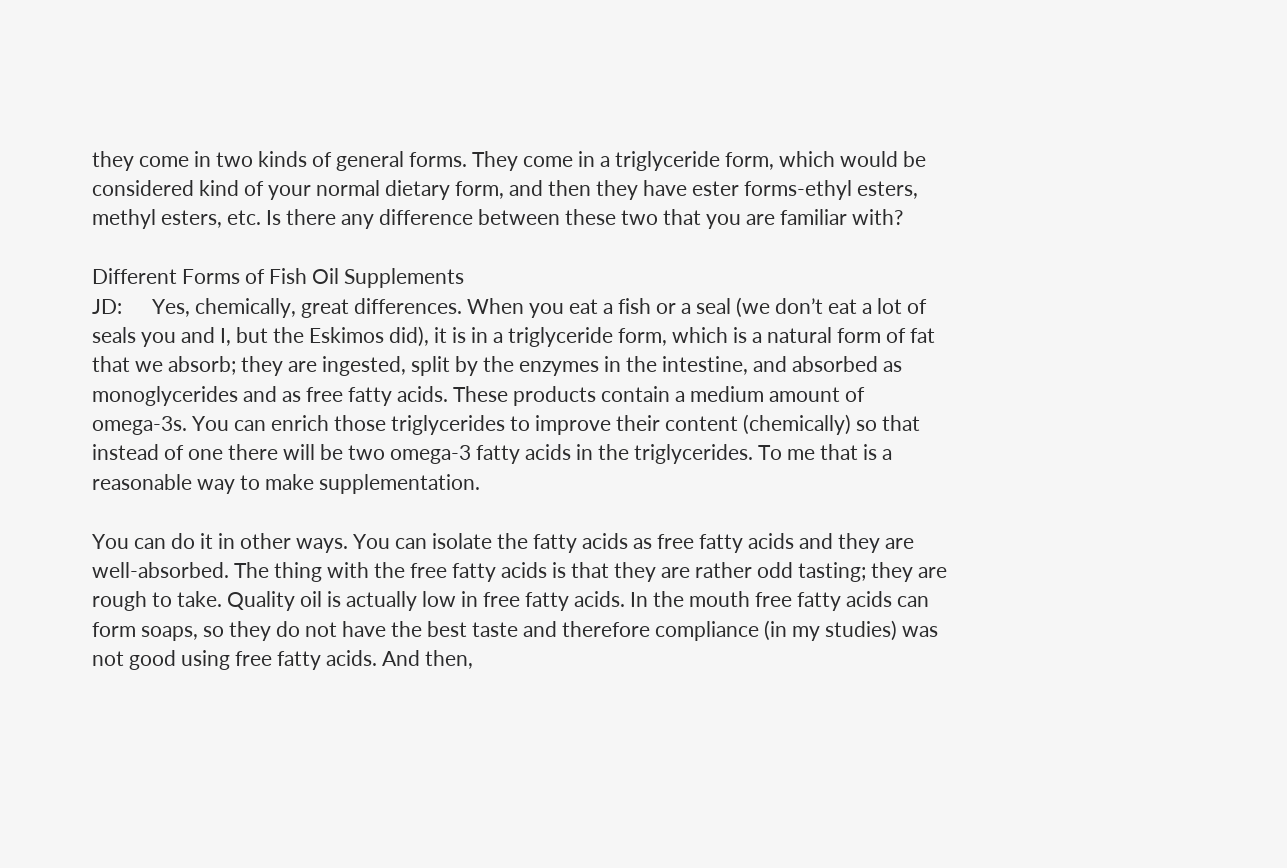they come in two kinds of general forms. They come in a triglyceride form, which would be considered kind of your normal dietary form, and then they have ester forms-ethyl esters, methyl esters, etc. Is there any difference between these two that you are familiar with?

Different Forms of Fish Oil Supplements
JD:      Yes, chemically, great differences. When you eat a fish or a seal (we don’t eat a lot of seals you and I, but the Eskimos did), it is in a triglyceride form, which is a natural form of fat that we absorb; they are ingested, split by the enzymes in the intestine, and absorbed as monoglycerides and as free fatty acids. These products contain a medium amount of omega-3s. You can enrich those triglycerides to improve their content (chemically) so that instead of one there will be two omega-3 fatty acids in the triglycerides. To me that is a reasonable way to make supplementation.

You can do it in other ways. You can isolate the fatty acids as free fatty acids and they are well-absorbed. The thing with the free fatty acids is that they are rather odd tasting; they are rough to take. Quality oil is actually low in free fatty acids. In the mouth free fatty acids can form soaps, so they do not have the best taste and therefore compliance (in my studies) was not good using free fatty acids. And then,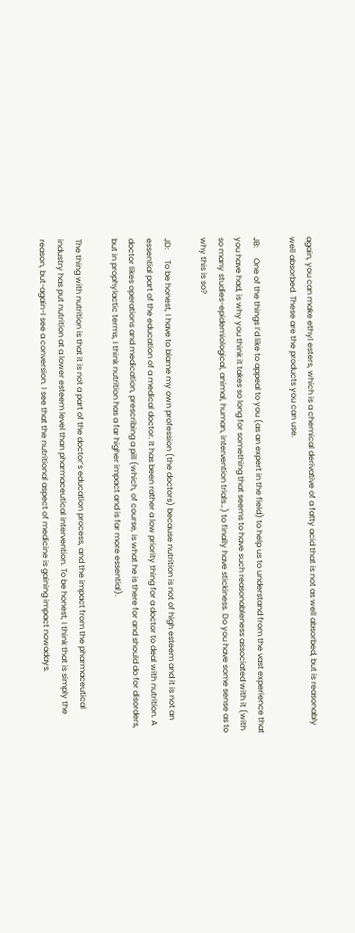again, you can make ethyl esters, which is a chemical derivative of a fatty acid that is not as well absorbed, but is reasonably well absorbed. These are the products you can use.

JB:     One of the things I’d like to appeal to you (as an expert in the field) to help us to understand from the vast experience that you have had, is why you think it takes so long for something that seems to have such reasonableness associated with it (with so many studies-epidemiological, animal, human, intervention trials…) to finally have stickiness. Do you have some sense as to why this is so?

JD:     To be honest, I have to blame my own profession (the doctors) because nutrition is not of high esteem and it is not an essential part of the education of a medical doctor. It has been rather a low priority thing for a doctor to deal with nutrition. A doctor likes operations and medication, prescribing a pill (which, of course, is what he is there for and should do for disorders, but in prophylactic terms, I think nutrition has a far higher impact and is far more essential).

The thing with nutrition is that it is not a part of the doctor’s education process, and the impact from the pharmaceutical industry has put nutrition at a lower esteem level than pharmaceutical intervention. To be honest, I think that is simply the reason, but-again-I see a conversion. I see that the nutritional aspect of medicine is gaining impact nowadays.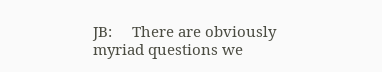JB:     There are obviously myriad questions we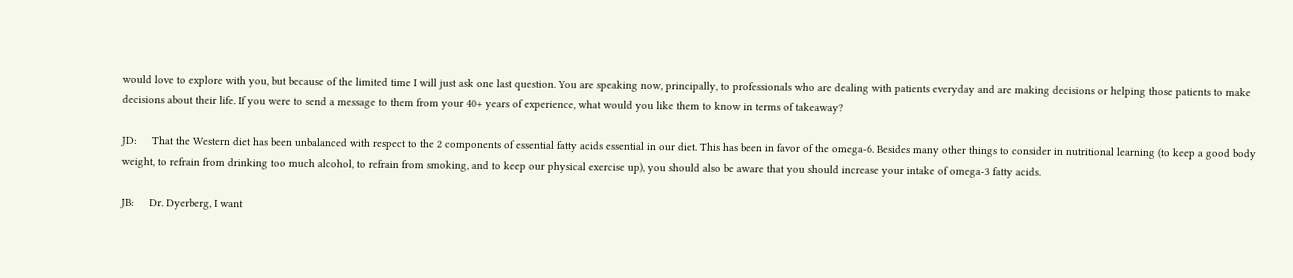would love to explore with you, but because of the limited time I will just ask one last question. You are speaking now, principally, to professionals who are dealing with patients everyday and are making decisions or helping those patients to make decisions about their life. If you were to send a message to them from your 40+ years of experience, what would you like them to know in terms of takeaway?

JD:     That the Western diet has been unbalanced with respect to the 2 components of essential fatty acids essential in our diet. This has been in favor of the omega-6. Besides many other things to consider in nutritional learning (to keep a good body weight, to refrain from drinking too much alcohol, to refrain from smoking, and to keep our physical exercise up), you should also be aware that you should increase your intake of omega-3 fatty acids.

JB:     Dr. Dyerberg, I want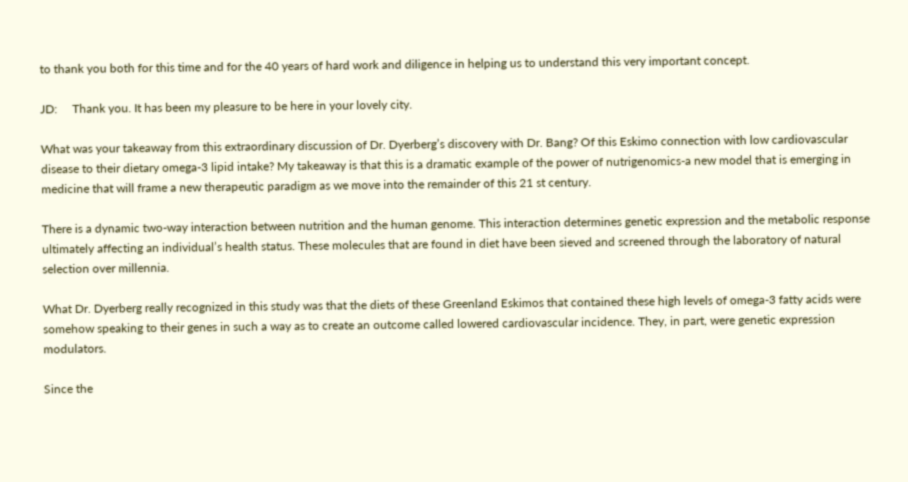to thank you both for this time and for the 40 years of hard work and diligence in helping us to understand this very important concept.

JD:     Thank you. It has been my pleasure to be here in your lovely city.

What was your takeaway from this extraordinary discussion of Dr. Dyerberg’s discovery with Dr. Bang? Of this Eskimo connection with low cardiovascular disease to their dietary omega-3 lipid intake? My takeaway is that this is a dramatic example of the power of nutrigenomics-a new model that is emerging in medicine that will frame a new therapeutic paradigm as we move into the remainder of this 21 st century.

There is a dynamic two-way interaction between nutrition and the human genome. This interaction determines genetic expression and the metabolic response ultimately affecting an individual’s health status. These molecules that are found in diet have been sieved and screened through the laboratory of natural selection over millennia.

What Dr. Dyerberg really recognized in this study was that the diets of these Greenland Eskimos that contained these high levels of omega-3 fatty acids were somehow speaking to their genes in such a way as to create an outcome called lowered cardiovascular incidence. They, in part, were genetic expression modulators.

Since the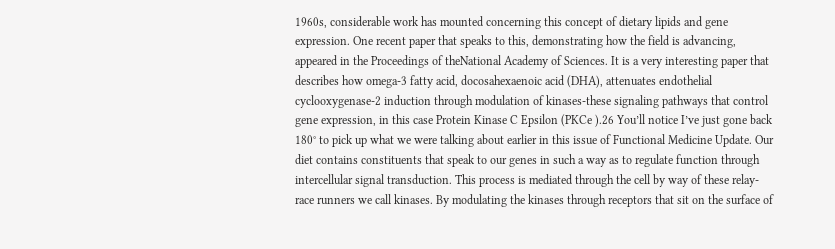1960s, considerable work has mounted concerning this concept of dietary lipids and gene expression. One recent paper that speaks to this, demonstrating how the field is advancing, appeared in the Proceedings of theNational Academy of Sciences. It is a very interesting paper that describes how omega-3 fatty acid, docosahexaenoic acid (DHA), attenuates endothelial cyclooxygenase-2 induction through modulation of kinases-these signaling pathways that control gene expression, in this case Protein Kinase C Epsilon (PKCe ).26 You’ll notice I’ve just gone back 180° to pick up what we were talking about earlier in this issue of Functional Medicine Update. Our diet contains constituents that speak to our genes in such a way as to regulate function through intercellular signal transduction. This process is mediated through the cell by way of these relay-race runners we call kinases. By modulating the kinases through receptors that sit on the surface of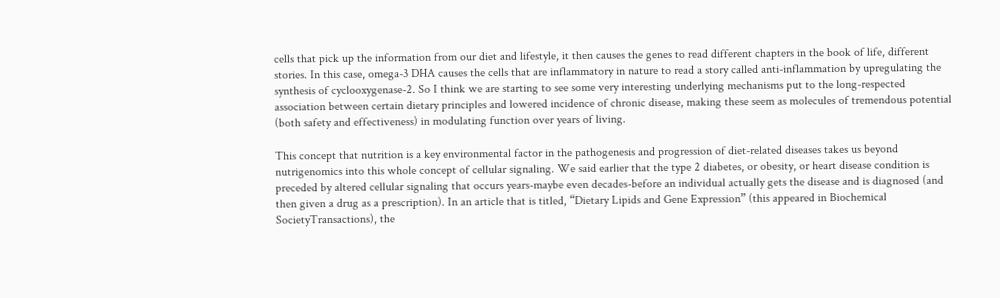cells that pick up the information from our diet and lifestyle, it then causes the genes to read different chapters in the book of life, different stories. In this case, omega-3 DHA causes the cells that are inflammatory in nature to read a story called anti-inflammation by upregulating the synthesis of cyclooxygenase-2. So I think we are starting to see some very interesting underlying mechanisms put to the long-respected association between certain dietary principles and lowered incidence of chronic disease, making these seem as molecules of tremendous potential (both safety and effectiveness) in modulating function over years of living.

This concept that nutrition is a key environmental factor in the pathogenesis and progression of diet-related diseases takes us beyond nutrigenomics into this whole concept of cellular signaling. We said earlier that the type 2 diabetes, or obesity, or heart disease condition is preceded by altered cellular signaling that occurs years-maybe even decades-before an individual actually gets the disease and is diagnosed (and then given a drug as a prescription). In an article that is titled, “Dietary Lipids and Gene Expression” (this appeared in Biochemical SocietyTransactions), the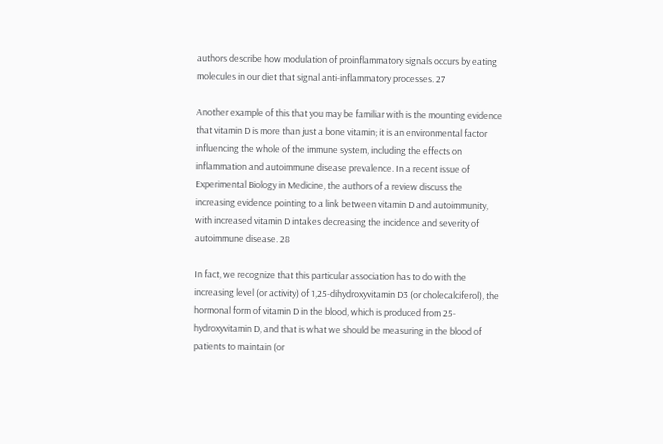authors describe how modulation of proinflammatory signals occurs by eating molecules in our diet that signal anti-inflammatory processes. 27

Another example of this that you may be familiar with is the mounting evidence that vitamin D is more than just a bone vitamin; it is an environmental factor influencing the whole of the immune system, including the effects on inflammation and autoimmune disease prevalence. In a recent issue of Experimental Biology in Medicine, the authors of a review discuss the increasing evidence pointing to a link between vitamin D and autoimmunity, with increased vitamin D intakes decreasing the incidence and severity of autoimmune disease. 28

In fact, we recognize that this particular association has to do with the increasing level (or activity) of 1,25-dihydroxyvitamin D3 (or cholecalciferol), the hormonal form of vitamin D in the blood, which is produced from 25-hydroxyvitamin D, and that is what we should be measuring in the blood of patients to maintain (or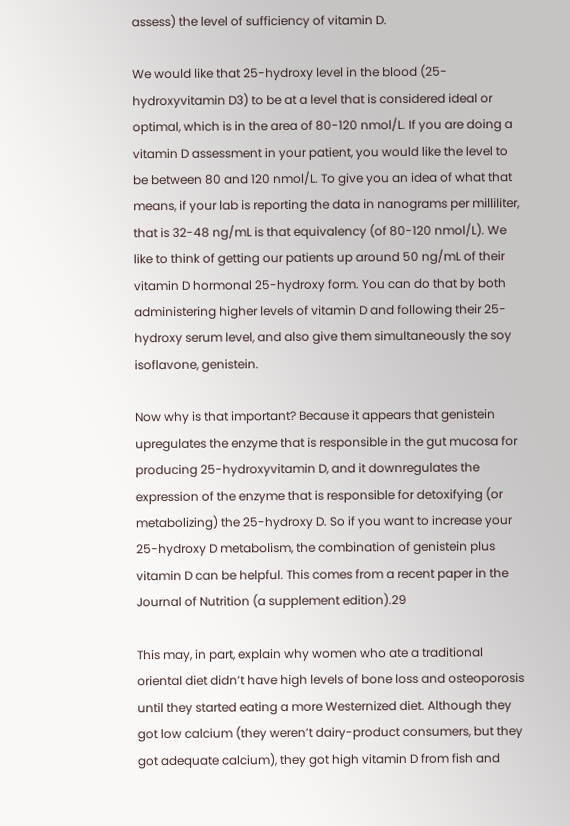assess) the level of sufficiency of vitamin D.

We would like that 25-hydroxy level in the blood (25-hydroxyvitamin D3) to be at a level that is considered ideal or optimal, which is in the area of 80-120 nmol/L. If you are doing a vitamin D assessment in your patient, you would like the level to be between 80 and 120 nmol/L. To give you an idea of what that means, if your lab is reporting the data in nanograms per milliliter, that is 32-48 ng/mL is that equivalency (of 80-120 nmol/L). We like to think of getting our patients up around 50 ng/mL of their vitamin D hormonal 25-hydroxy form. You can do that by both administering higher levels of vitamin D and following their 25-hydroxy serum level, and also give them simultaneously the soy isoflavone, genistein.

Now why is that important? Because it appears that genistein upregulates the enzyme that is responsible in the gut mucosa for producing 25-hydroxyvitamin D, and it downregulates the expression of the enzyme that is responsible for detoxifying (or metabolizing) the 25-hydroxy D. So if you want to increase your 25-hydroxy D metabolism, the combination of genistein plus vitamin D can be helpful. This comes from a recent paper in the Journal of Nutrition (a supplement edition).29

This may, in part, explain why women who ate a traditional oriental diet didn’t have high levels of bone loss and osteoporosis until they started eating a more Westernized diet. Although they got low calcium (they weren’t dairy-product consumers, but they got adequate calcium), they got high vitamin D from fish and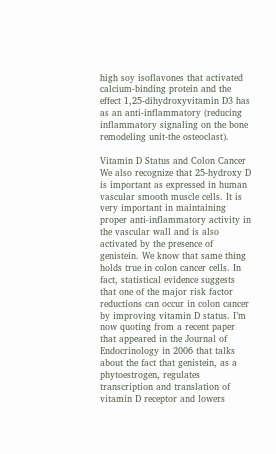high soy isoflavones that activated calcium-binding protein and the effect 1,25-dihydroxyvitamin D3 has as an anti-inflammatory (reducing inflammatory signaling on the bone remodeling unit-the osteoclast).

Vitamin D Status and Colon Cancer
We also recognize that 25-hydroxy D is important as expressed in human vascular smooth muscle cells. It is very important in maintaining proper anti-inflammatory activity in the vascular wall and is also activated by the presence of genistein. We know that same thing holds true in colon cancer cells. In fact, statistical evidence suggests that one of the major risk factor reductions can occur in colon cancer by improving vitamin D status. I’m now quoting from a recent paper that appeared in the Journal of Endocrinology in 2006 that talks about the fact that genistein, as a phytoestrogen, regulates transcription and translation of vitamin D receptor and lowers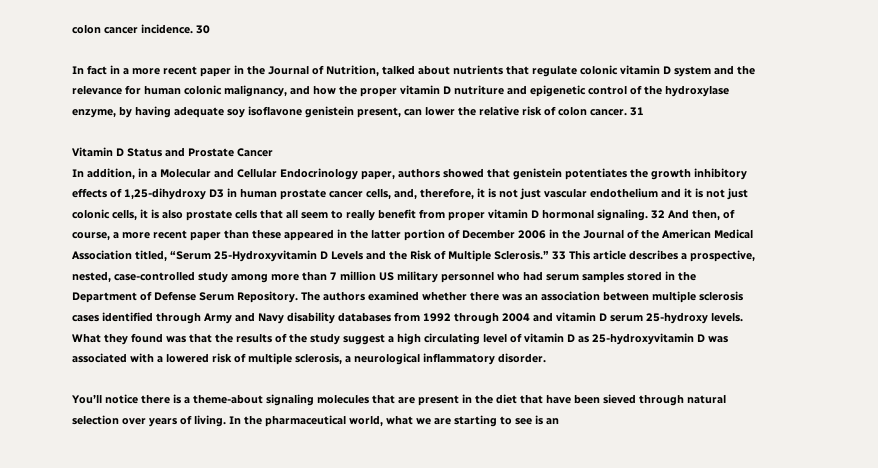colon cancer incidence. 30

In fact in a more recent paper in the Journal of Nutrition, talked about nutrients that regulate colonic vitamin D system and the relevance for human colonic malignancy, and how the proper vitamin D nutriture and epigenetic control of the hydroxylase enzyme, by having adequate soy isoflavone genistein present, can lower the relative risk of colon cancer. 31

Vitamin D Status and Prostate Cancer
In addition, in a Molecular and Cellular Endocrinology paper, authors showed that genistein potentiates the growth inhibitory effects of 1,25-dihydroxy D3 in human prostate cancer cells, and, therefore, it is not just vascular endothelium and it is not just colonic cells, it is also prostate cells that all seem to really benefit from proper vitamin D hormonal signaling. 32 And then, of course, a more recent paper than these appeared in the latter portion of December 2006 in the Journal of the American Medical Association titled, “Serum 25-Hydroxyvitamin D Levels and the Risk of Multiple Sclerosis.” 33 This article describes a prospective, nested, case-controlled study among more than 7 million US military personnel who had serum samples stored in the Department of Defense Serum Repository. The authors examined whether there was an association between multiple sclerosis cases identified through Army and Navy disability databases from 1992 through 2004 and vitamin D serum 25-hydroxy levels. What they found was that the results of the study suggest a high circulating level of vitamin D as 25-hydroxyvitamin D was associated with a lowered risk of multiple sclerosis, a neurological inflammatory disorder.

You’ll notice there is a theme-about signaling molecules that are present in the diet that have been sieved through natural selection over years of living. In the pharmaceutical world, what we are starting to see is an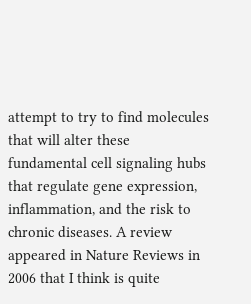attempt to try to find molecules that will alter these fundamental cell signaling hubs that regulate gene expression, inflammation, and the risk to chronic diseases. A review appeared in Nature Reviews in 2006 that I think is quite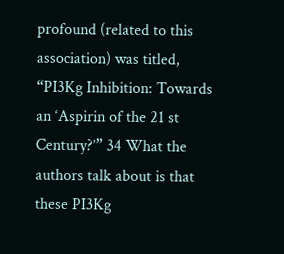profound (related to this association) was titled, “PI3Kg Inhibition: Towards an ‘Aspirin of the 21 st Century?’” 34 What the authors talk about is that these PI3Kg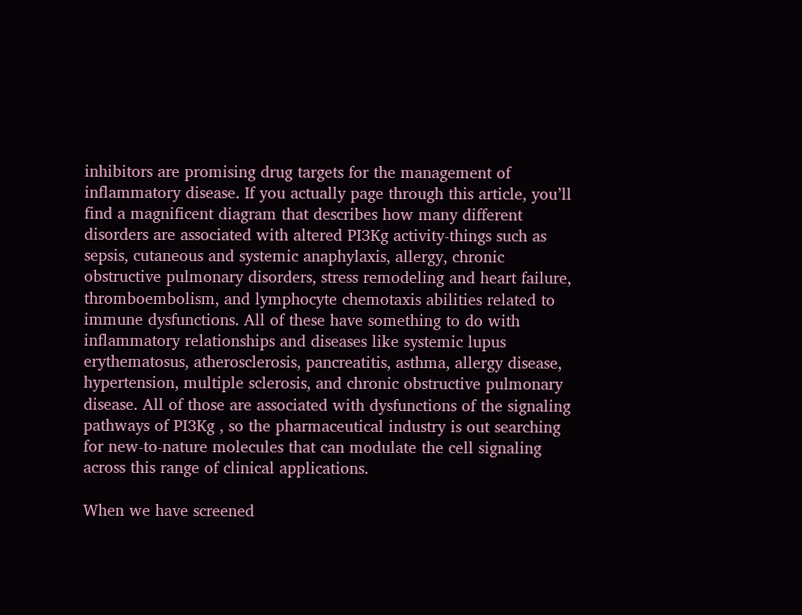inhibitors are promising drug targets for the management of inflammatory disease. If you actually page through this article, you’ll find a magnificent diagram that describes how many different disorders are associated with altered PI3Kg activity-things such as sepsis, cutaneous and systemic anaphylaxis, allergy, chronic obstructive pulmonary disorders, stress remodeling and heart failure, thromboembolism, and lymphocyte chemotaxis abilities related to immune dysfunctions. All of these have something to do with inflammatory relationships and diseases like systemic lupus erythematosus, atherosclerosis, pancreatitis, asthma, allergy disease, hypertension, multiple sclerosis, and chronic obstructive pulmonary disease. All of those are associated with dysfunctions of the signaling pathways of PI3Kg , so the pharmaceutical industry is out searching for new-to-nature molecules that can modulate the cell signaling across this range of clinical applications.

When we have screened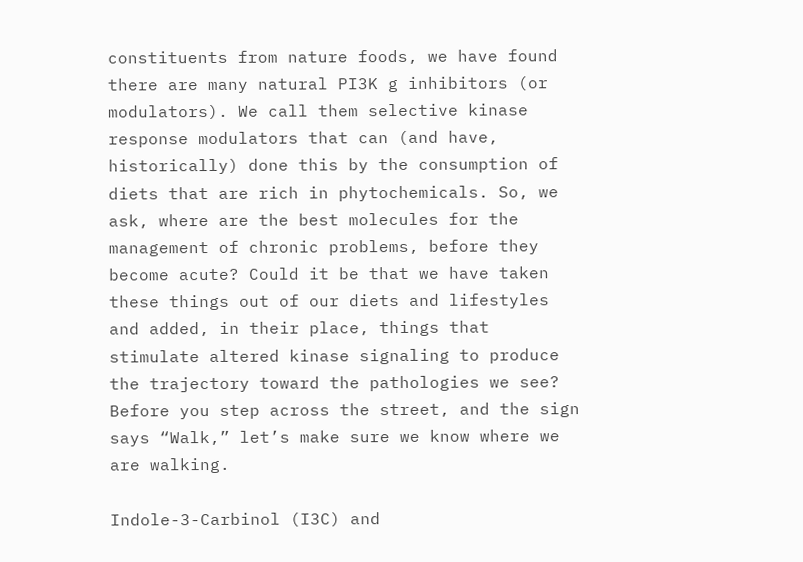constituents from nature foods, we have found there are many natural PI3K g inhibitors (or modulators). We call them selective kinase response modulators that can (and have, historically) done this by the consumption of diets that are rich in phytochemicals. So, we ask, where are the best molecules for the management of chronic problems, before they become acute? Could it be that we have taken these things out of our diets and lifestyles and added, in their place, things that stimulate altered kinase signaling to produce the trajectory toward the pathologies we see? Before you step across the street, and the sign says “Walk,” let’s make sure we know where we are walking.

Indole-3-Carbinol (I3C) and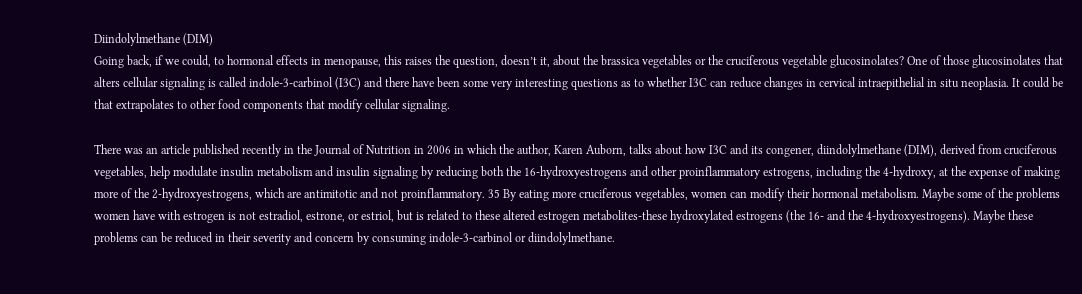Diindolylmethane (DIM)
Going back, if we could, to hormonal effects in menopause, this raises the question, doesn’t it, about the brassica vegetables or the cruciferous vegetable glucosinolates? One of those glucosinolates that alters cellular signaling is called indole-3-carbinol (I3C) and there have been some very interesting questions as to whether I3C can reduce changes in cervical intraepithelial in situ neoplasia. It could be that extrapolates to other food components that modify cellular signaling.

There was an article published recently in the Journal of Nutrition in 2006 in which the author, Karen Auborn, talks about how I3C and its congener, diindolylmethane (DIM), derived from cruciferous vegetables, help modulate insulin metabolism and insulin signaling by reducing both the 16-hydroxyestrogens and other proinflammatory estrogens, including the 4-hydroxy, at the expense of making more of the 2-hydroxyestrogens, which are antimitotic and not proinflammatory. 35 By eating more cruciferous vegetables, women can modify their hormonal metabolism. Maybe some of the problems women have with estrogen is not estradiol, estrone, or estriol, but is related to these altered estrogen metabolites-these hydroxylated estrogens (the 16- and the 4-hydroxyestrogens). Maybe these problems can be reduced in their severity and concern by consuming indole-3-carbinol or diindolylmethane.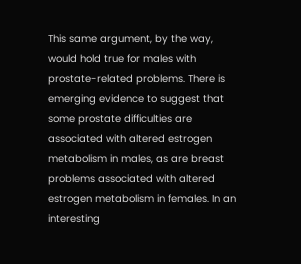This same argument, by the way, would hold true for males with prostate-related problems. There is emerging evidence to suggest that some prostate difficulties are associated with altered estrogen metabolism in males, as are breast problems associated with altered estrogen metabolism in females. In an interesting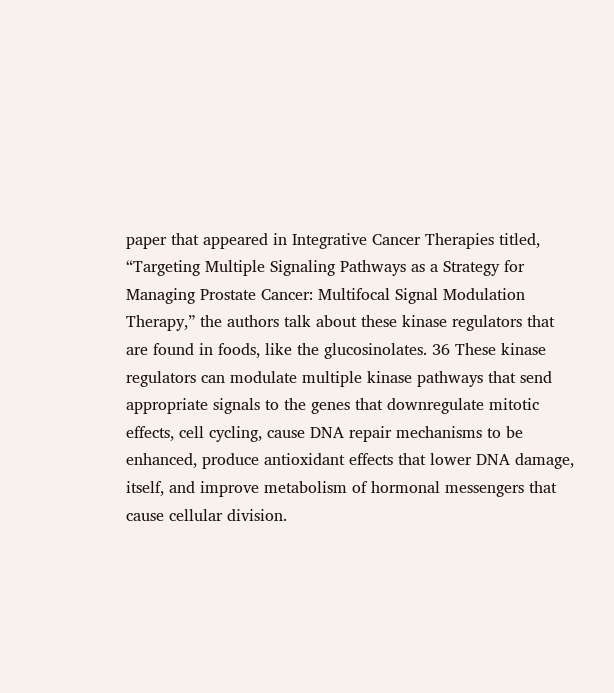paper that appeared in Integrative Cancer Therapies titled, “Targeting Multiple Signaling Pathways as a Strategy for Managing Prostate Cancer: Multifocal Signal Modulation Therapy,” the authors talk about these kinase regulators that are found in foods, like the glucosinolates. 36 These kinase regulators can modulate multiple kinase pathways that send appropriate signals to the genes that downregulate mitotic effects, cell cycling, cause DNA repair mechanisms to be enhanced, produce antioxidant effects that lower DNA damage, itself, and improve metabolism of hormonal messengers that cause cellular division.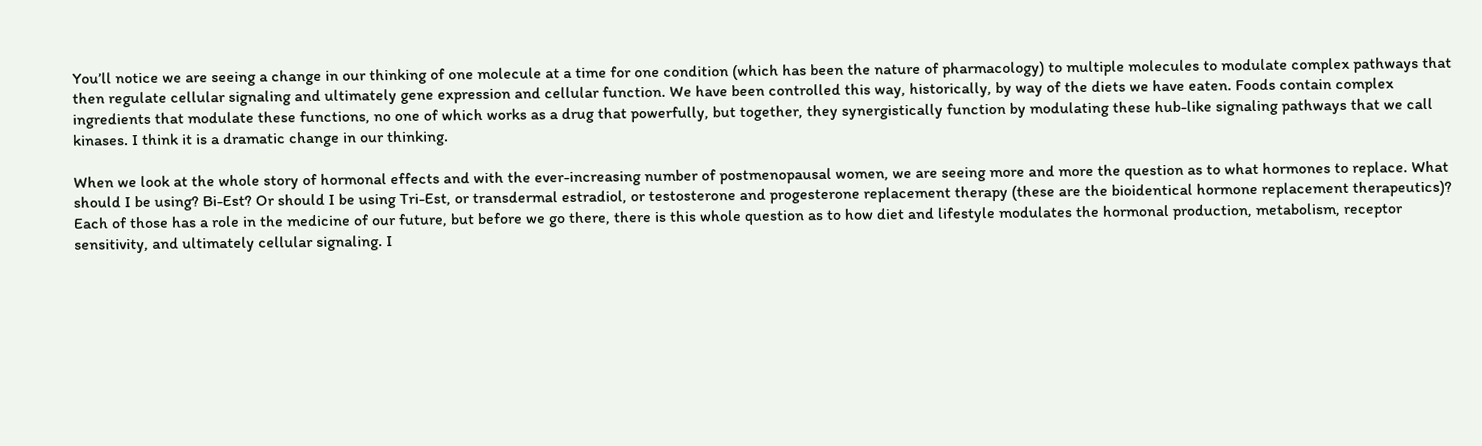You’ll notice we are seeing a change in our thinking of one molecule at a time for one condition (which has been the nature of pharmacology) to multiple molecules to modulate complex pathways that then regulate cellular signaling and ultimately gene expression and cellular function. We have been controlled this way, historically, by way of the diets we have eaten. Foods contain complex ingredients that modulate these functions, no one of which works as a drug that powerfully, but together, they synergistically function by modulating these hub-like signaling pathways that we call kinases. I think it is a dramatic change in our thinking.

When we look at the whole story of hormonal effects and with the ever-increasing number of postmenopausal women, we are seeing more and more the question as to what hormones to replace. What should I be using? Bi-Est? Or should I be using Tri-Est, or transdermal estradiol, or testosterone and progesterone replacement therapy (these are the bioidentical hormone replacement therapeutics)? Each of those has a role in the medicine of our future, but before we go there, there is this whole question as to how diet and lifestyle modulates the hormonal production, metabolism, receptor sensitivity, and ultimately cellular signaling. I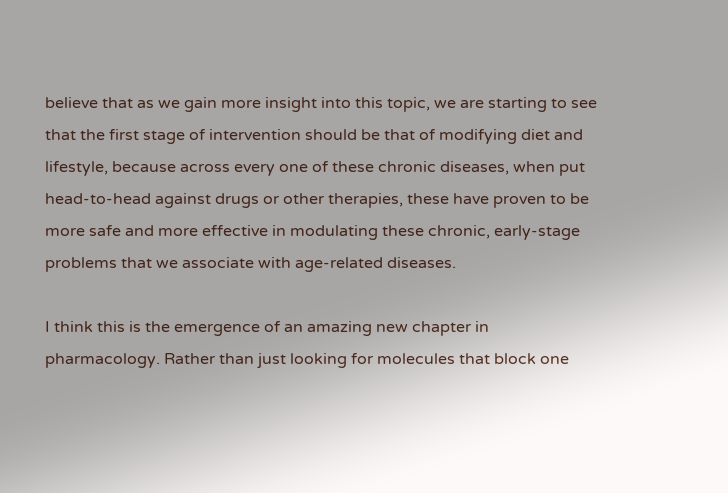believe that as we gain more insight into this topic, we are starting to see that the first stage of intervention should be that of modifying diet and lifestyle, because across every one of these chronic diseases, when put head-to-head against drugs or other therapies, these have proven to be more safe and more effective in modulating these chronic, early-stage problems that we associate with age-related diseases.

I think this is the emergence of an amazing new chapter in pharmacology. Rather than just looking for molecules that block one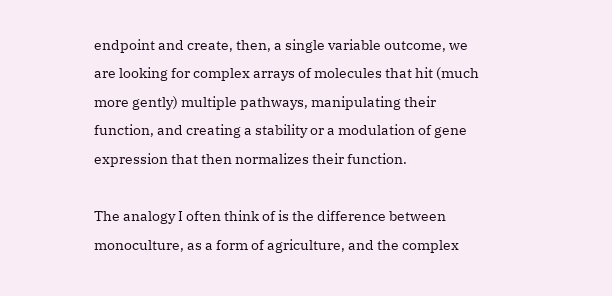endpoint and create, then, a single variable outcome, we are looking for complex arrays of molecules that hit (much more gently) multiple pathways, manipulating their function, and creating a stability or a modulation of gene expression that then normalizes their function.

The analogy I often think of is the difference between monoculture, as a form of agriculture, and the complex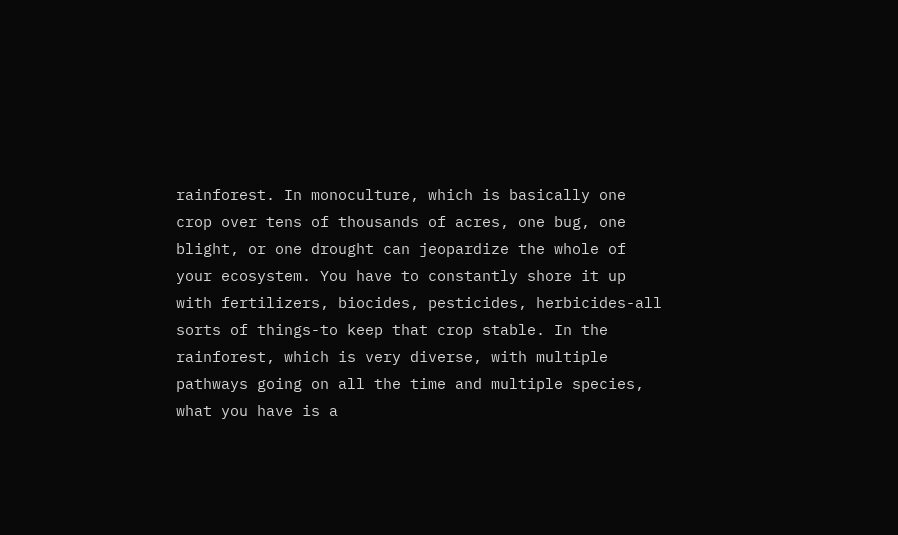rainforest. In monoculture, which is basically one crop over tens of thousands of acres, one bug, one blight, or one drought can jeopardize the whole of your ecosystem. You have to constantly shore it up with fertilizers, biocides, pesticides, herbicides-all sorts of things-to keep that crop stable. In the rainforest, which is very diverse, with multiple pathways going on all the time and multiple species, what you have is a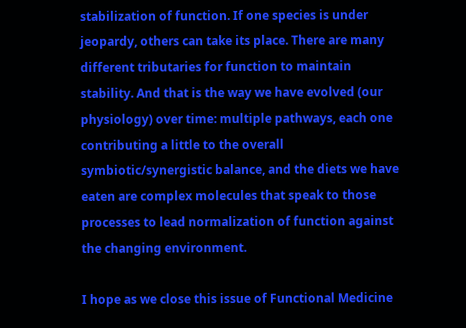stabilization of function. If one species is under jeopardy, others can take its place. There are many different tributaries for function to maintain stability. And that is the way we have evolved (our physiology) over time: multiple pathways, each one contributing a little to the overall symbiotic/synergistic balance, and the diets we have eaten are complex molecules that speak to those processes to lead normalization of function against the changing environment.

I hope as we close this issue of Functional Medicine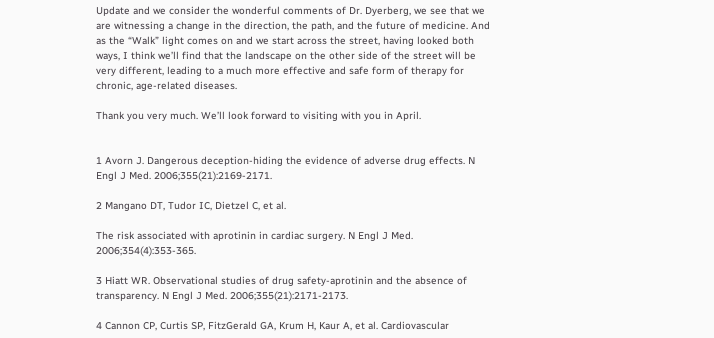Update and we consider the wonderful comments of Dr. Dyerberg, we see that we are witnessing a change in the direction, the path, and the future of medicine. And as the “Walk” light comes on and we start across the street, having looked both ways, I think we’ll find that the landscape on the other side of the street will be very different, leading to a much more effective and safe form of therapy for chronic, age-related diseases.

Thank you very much. We’ll look forward to visiting with you in April.


1 Avorn J. Dangerous deception-hiding the evidence of adverse drug effects. N Engl J Med. 2006;355(21):2169-2171.

2 Mangano DT, Tudor IC, Dietzel C, et al.

The risk associated with aprotinin in cardiac surgery. N Engl J Med. 2006;354(4):353-365.

3 Hiatt WR. Observational studies of drug safety-aprotinin and the absence of transparency. N Engl J Med. 2006;355(21):2171-2173.

4 Cannon CP, Curtis SP, FitzGerald GA, Krum H, Kaur A, et al. Cardiovascular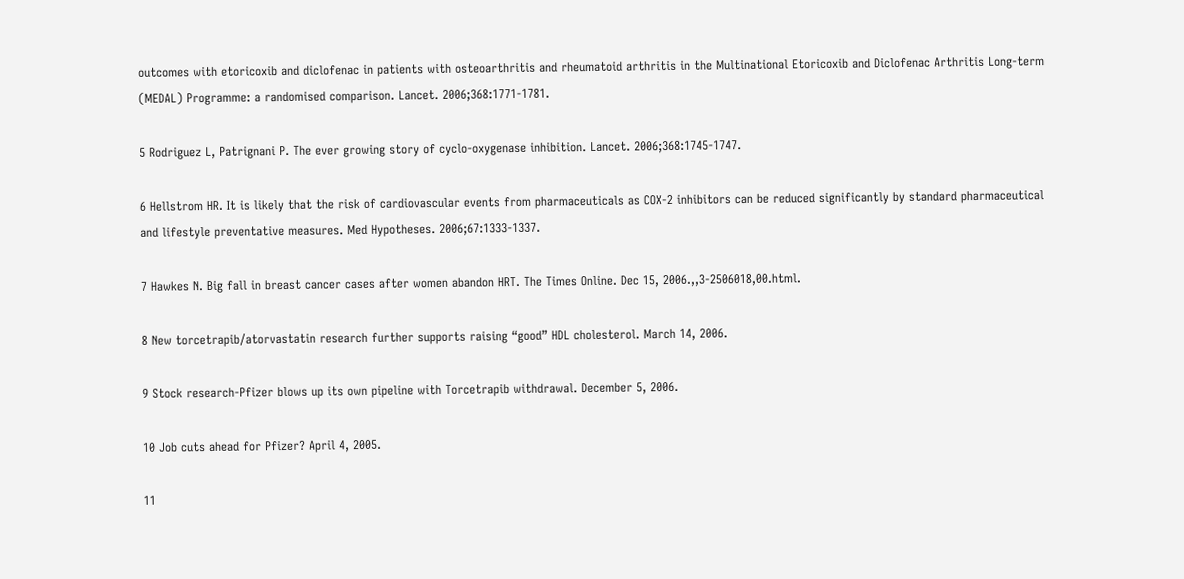outcomes with etoricoxib and diclofenac in patients with osteoarthritis and rheumatoid arthritis in the Multinational Etoricoxib and Diclofenac Arthritis Long-term (MEDAL) Programme: a randomised comparison. Lancet. 2006;368:1771-1781.

5 Rodriguez L, Patrignani P. The ever growing story of cyclo-oxygenase inhibition. Lancet. 2006;368:1745-1747.

6 Hellstrom HR. It is likely that the risk of cardiovascular events from pharmaceuticals as COX-2 inhibitors can be reduced significantly by standard pharmaceutical and lifestyle preventative measures. Med Hypotheses. 2006;67:1333-1337.

7 Hawkes N. Big fall in breast cancer cases after women abandon HRT. The Times Online. Dec 15, 2006.,,3-2506018,00.html.

8 New torcetrapib/atorvastatin research further supports raising “good” HDL cholesterol. March 14, 2006.

9 Stock research-Pfizer blows up its own pipeline with Torcetrapib withdrawal. December 5, 2006.

10 Job cuts ahead for Pfizer? April 4, 2005.

11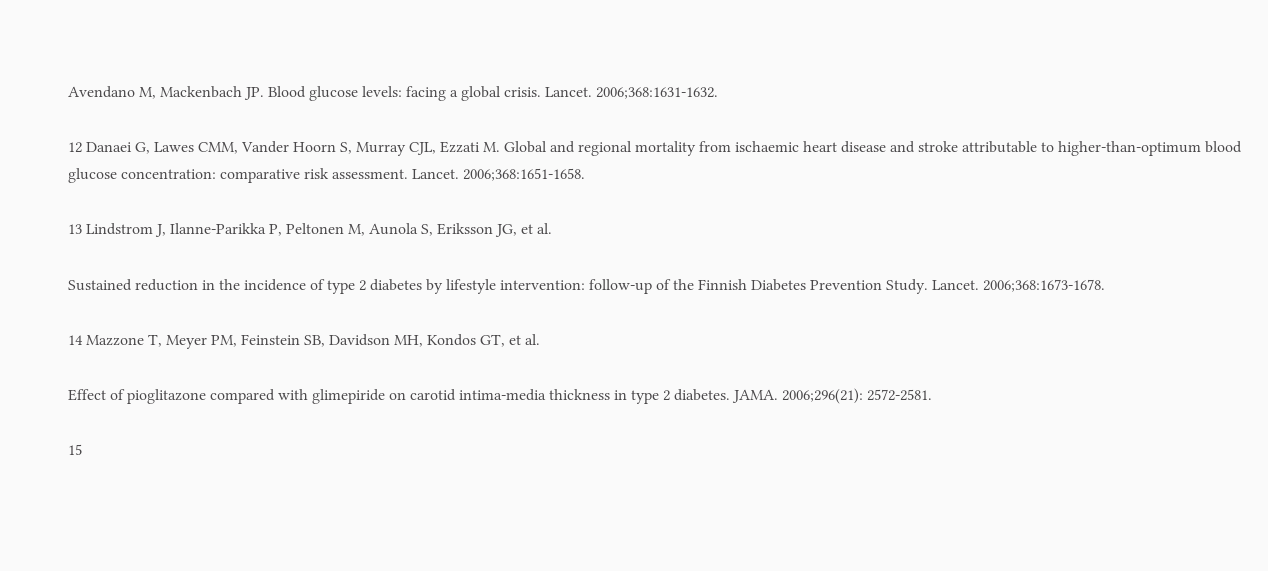Avendano M, Mackenbach JP. Blood glucose levels: facing a global crisis. Lancet. 2006;368:1631-1632.

12 Danaei G, Lawes CMM, Vander Hoorn S, Murray CJL, Ezzati M. Global and regional mortality from ischaemic heart disease and stroke attributable to higher-than-optimum blood glucose concentration: comparative risk assessment. Lancet. 2006;368:1651-1658.

13 Lindstrom J, Ilanne-Parikka P, Peltonen M, Aunola S, Eriksson JG, et al.

Sustained reduction in the incidence of type 2 diabetes by lifestyle intervention: follow-up of the Finnish Diabetes Prevention Study. Lancet. 2006;368:1673-1678.

14 Mazzone T, Meyer PM, Feinstein SB, Davidson MH, Kondos GT, et al.

Effect of pioglitazone compared with glimepiride on carotid intima-media thickness in type 2 diabetes. JAMA. 2006;296(21): 2572-2581.

15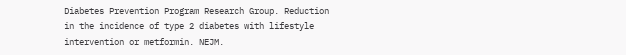Diabetes Prevention Program Research Group. Reduction in the incidence of type 2 diabetes with lifestyle intervention or metformin. NEJM.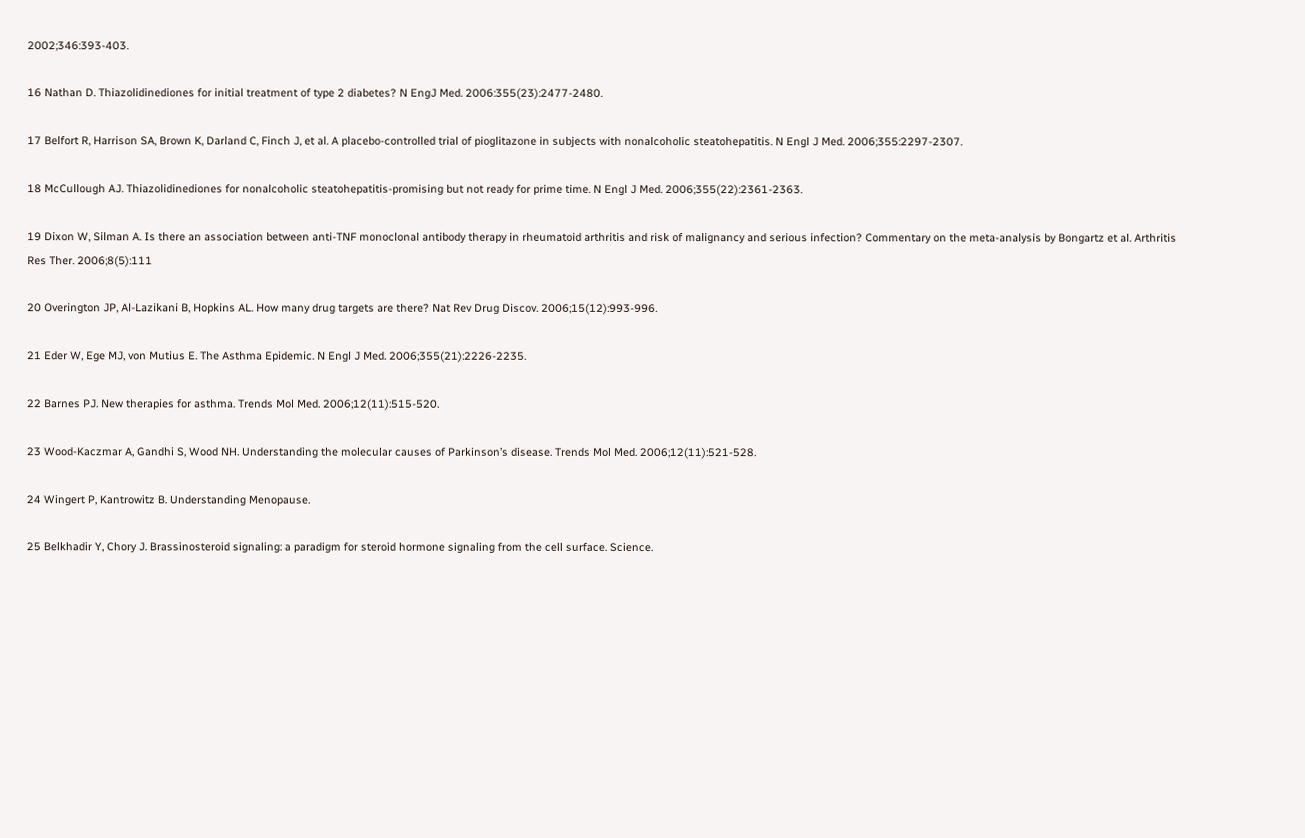2002;346:393-403.

16 Nathan D. Thiazolidinediones for initial treatment of type 2 diabetes? N EngJ Med. 2006:355(23):2477-2480.

17 Belfort R, Harrison SA, Brown K, Darland C, Finch J, et al. A placebo-controlled trial of pioglitazone in subjects with nonalcoholic steatohepatitis. N Engl J Med. 2006;355:2297-2307.

18 McCullough AJ. Thiazolidinediones for nonalcoholic steatohepatitis-promising but not ready for prime time. N Engl J Med. 2006;355(22):2361-2363.

19 Dixon W, Silman A. Is there an association between anti-TNF monoclonal antibody therapy in rheumatoid arthritis and risk of malignancy and serious infection? Commentary on the meta-analysis by Bongartz et al. Arthritis Res Ther. 2006;8(5):111

20 Overington JP, Al-Lazikani B, Hopkins AL. How many drug targets are there? Nat Rev Drug Discov. 2006;15(12):993-996.

21 Eder W, Ege MJ, von Mutius E. The Asthma Epidemic. N Engl J Med. 2006;355(21):2226-2235.

22 Barnes PJ. New therapies for asthma. Trends Mol Med. 2006;12(11):515-520.

23 Wood-Kaczmar A, Gandhi S, Wood NH. Understanding the molecular causes of Parkinson’s disease. Trends Mol Med. 2006;12(11):521-528.

24 Wingert P, Kantrowitz B. Understanding Menopause.

25 Belkhadir Y, Chory J. Brassinosteroid signaling: a paradigm for steroid hormone signaling from the cell surface. Science.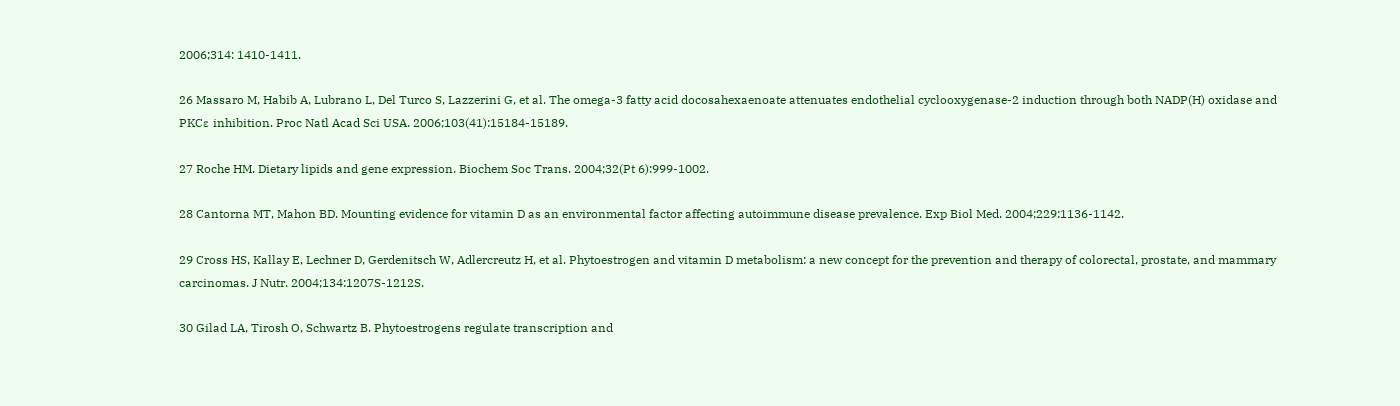2006;314: 1410-1411.

26 Massaro M, Habib A, Lubrano L, Del Turco S, Lazzerini G, et al. The omega-3 fatty acid docosahexaenoate attenuates endothelial cyclooxygenase-2 induction through both NADP(H) oxidase and PKCε inhibition. Proc Natl Acad Sci USA. 2006;103(41):15184-15189.

27 Roche HM. Dietary lipids and gene expression. Biochem Soc Trans. 2004;32(Pt 6):999-1002.

28 Cantorna MT, Mahon BD. Mounting evidence for vitamin D as an environmental factor affecting autoimmune disease prevalence. Exp Biol Med. 2004;229:1136-1142.

29 Cross HS, Kallay E, Lechner D, Gerdenitsch W, Adlercreutz H, et al. Phytoestrogen and vitamin D metabolism: a new concept for the prevention and therapy of colorectal, prostate, and mammary carcinomas. J Nutr. 2004;134:1207S-1212S.

30 Gilad LA, Tirosh O, Schwartz B. Phytoestrogens regulate transcription and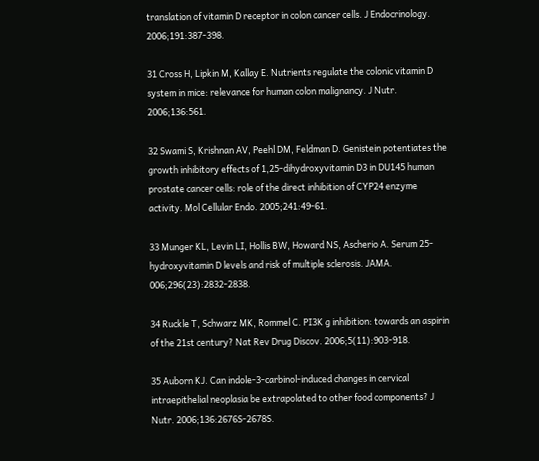translation of vitamin D receptor in colon cancer cells. J Endocrinology. 2006;191:387-398.

31 Cross H, Lipkin M, Kallay E. Nutrients regulate the colonic vitamin D system in mice: relevance for human colon malignancy. J Nutr. 2006;136:561.

32 Swami S, Krishnan AV, Peehl DM, Feldman D. Genistein potentiates the growth inhibitory effects of 1,25-dihydroxyvitamin D3 in DU145 human prostate cancer cells: role of the direct inhibition of CYP24 enzyme activity. Mol Cellular Endo. 2005;241:49-61.

33 Munger KL, Levin LI, Hollis BW, Howard NS, Ascherio A. Serum 25-hydroxyvitamin D levels and risk of multiple sclerosis. JAMA. 006;296(23):2832-2838.

34 Ruckle T, Schwarz MK, Rommel C. PI3K g inhibition: towards an aspirin of the 21st century? Nat Rev Drug Discov. 2006;5(11):903-918.

35 Auborn KJ. Can indole-3-carbinol-induced changes in cervical intraepithelial neoplasia be extrapolated to other food components? J Nutr. 2006;136:2676S-2678S.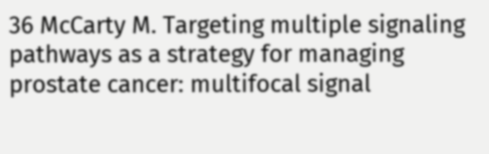36 McCarty M. Targeting multiple signaling pathways as a strategy for managing prostate cancer: multifocal signal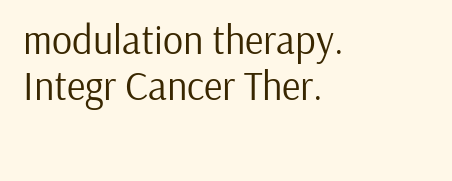modulation therapy. Integr Cancer Ther.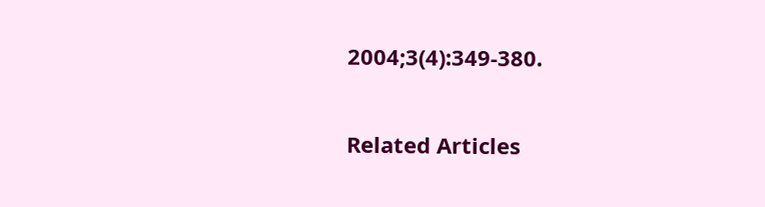2004;3(4):349-380.

Related Articles